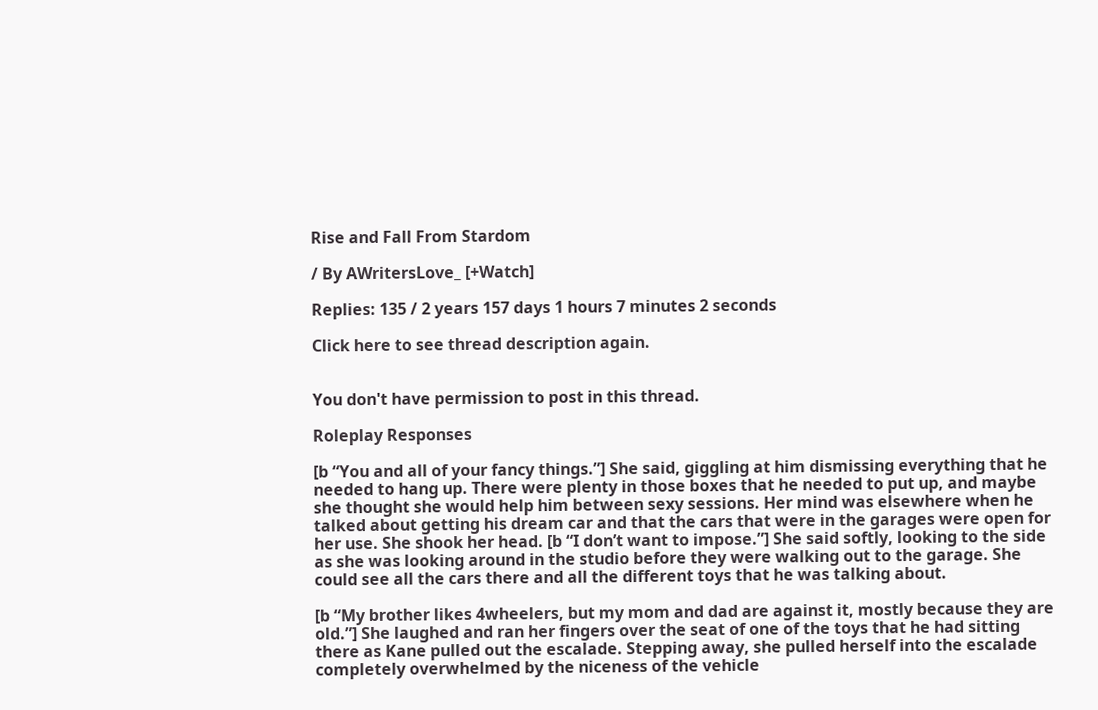Rise and Fall From Stardom

/ By AWritersLove_ [+Watch]

Replies: 135 / 2 years 157 days 1 hours 7 minutes 2 seconds

Click here to see thread description again.


You don't have permission to post in this thread.

Roleplay Responses

[b “You and all of your fancy things.”] She said, giggling at him dismissing everything that he needed to hang up. There were plenty in those boxes that he needed to put up, and maybe she thought she would help him between sexy sessions. Her mind was elsewhere when he talked about getting his dream car and that the cars that were in the garages were open for her use. She shook her head. [b “I don’t want to impose.”] She said softly, looking to the side as she was looking around in the studio before they were walking out to the garage. She could see all the cars there and all the different toys that he was talking about.

[b “My brother likes 4wheelers, but my mom and dad are against it, mostly because they are old.”] She laughed and ran her fingers over the seat of one of the toys that he had sitting there as Kane pulled out the escalade. Stepping away, she pulled herself into the escalade completely overwhelmed by the niceness of the vehicle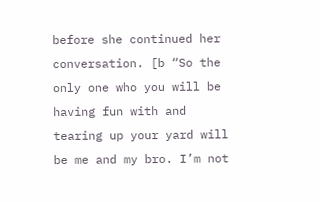before she continued her conversation. [b “So the only one who you will be having fun with and tearing up your yard will be me and my bro. I’m not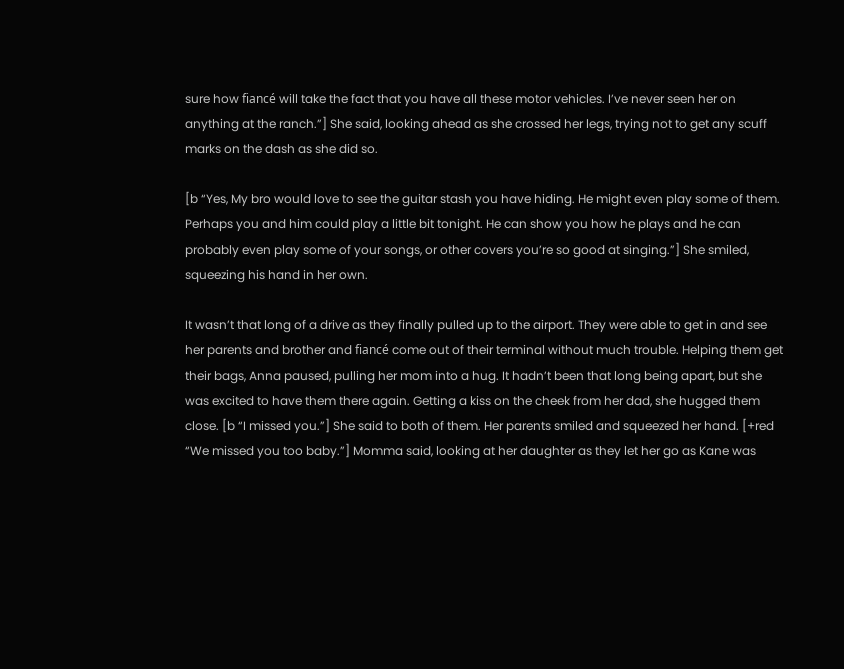sure how fiancé will take the fact that you have all these motor vehicles. I’ve never seen her on anything at the ranch.”] She said, looking ahead as she crossed her legs, trying not to get any scuff marks on the dash as she did so.

[b “Yes, My bro would love to see the guitar stash you have hiding. He might even play some of them. Perhaps you and him could play a little bit tonight. He can show you how he plays and he can probably even play some of your songs, or other covers you’re so good at singing.”] She smiled, squeezing his hand in her own.

It wasn’t that long of a drive as they finally pulled up to the airport. They were able to get in and see her parents and brother and fiancé come out of their terminal without much trouble. Helping them get their bags, Anna paused, pulling her mom into a hug. It hadn’t been that long being apart, but she was excited to have them there again. Getting a kiss on the cheek from her dad, she hugged them close. [b “I missed you.”] She said to both of them. Her parents smiled and squeezed her hand. [+red “We missed you too baby.”] Momma said, looking at her daughter as they let her go as Kane was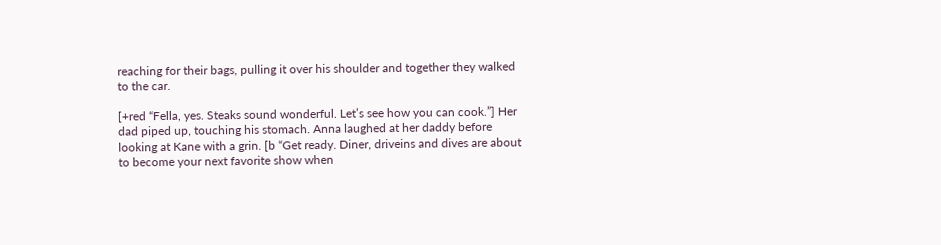reaching for their bags, pulling it over his shoulder and together they walked to the car.

[+red “Fella, yes. Steaks sound wonderful. Let’s see how you can cook.”] Her dad piped up, touching his stomach. Anna laughed at her daddy before looking at Kane with a grin. [b “Get ready. Diner, driveins and dives are about to become your next favorite show when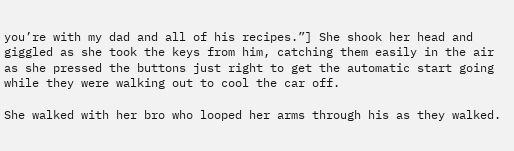you’re with my dad and all of his recipes.”] She shook her head and giggled as she took the keys from him, catching them easily in the air as she pressed the buttons just right to get the automatic start going while they were walking out to cool the car off.

She walked with her bro who looped her arms through his as they walked.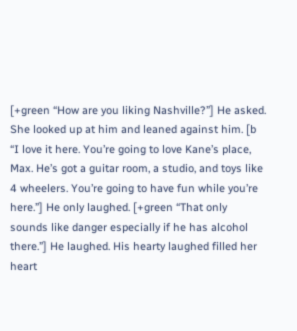[+green “How are you liking Nashville?”] He asked. She looked up at him and leaned against him. [b “I love it here. You’re going to love Kane’s place, Max. He’s got a guitar room, a studio, and toys like 4 wheelers. You’re going to have fun while you’re here.”] He only laughed. [+green “That only sounds like danger especially if he has alcohol there.”] He laughed. His hearty laughed filled her heart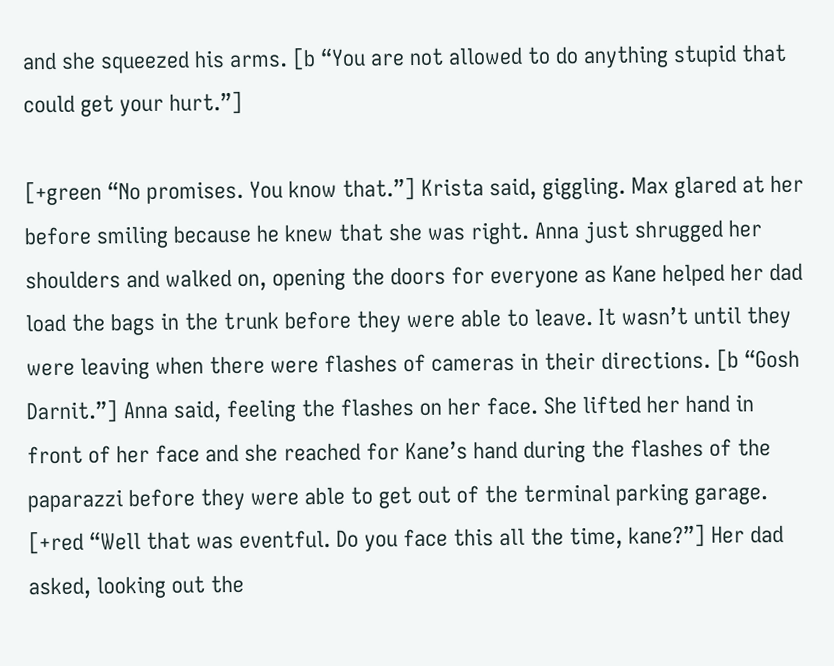and she squeezed his arms. [b “You are not allowed to do anything stupid that could get your hurt.”]

[+green “No promises. You know that.”] Krista said, giggling. Max glared at her before smiling because he knew that she was right. Anna just shrugged her shoulders and walked on, opening the doors for everyone as Kane helped her dad load the bags in the trunk before they were able to leave. It wasn’t until they were leaving when there were flashes of cameras in their directions. [b “Gosh Darnit.”] Anna said, feeling the flashes on her face. She lifted her hand in front of her face and she reached for Kane’s hand during the flashes of the paparazzi before they were able to get out of the terminal parking garage. [+red “Well that was eventful. Do you face this all the time, kane?”] Her dad asked, looking out the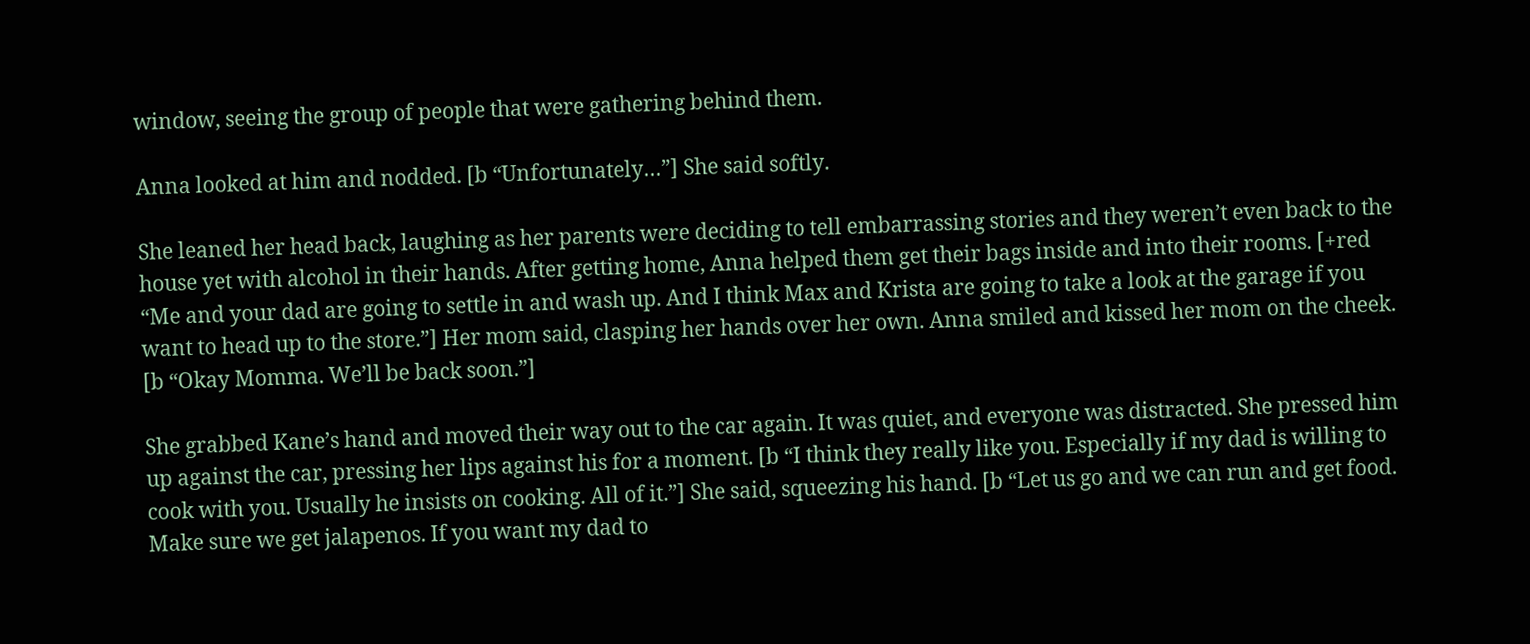window, seeing the group of people that were gathering behind them.

Anna looked at him and nodded. [b “Unfortunately…”] She said softly.

She leaned her head back, laughing as her parents were deciding to tell embarrassing stories and they weren’t even back to the house yet with alcohol in their hands. After getting home, Anna helped them get their bags inside and into their rooms. [+red “Me and your dad are going to settle in and wash up. And I think Max and Krista are going to take a look at the garage if you want to head up to the store.”] Her mom said, clasping her hands over her own. Anna smiled and kissed her mom on the cheek. [b “Okay Momma. We’ll be back soon.”]

She grabbed Kane’s hand and moved their way out to the car again. It was quiet, and everyone was distracted. She pressed him up against the car, pressing her lips against his for a moment. [b “I think they really like you. Especially if my dad is willing to cook with you. Usually he insists on cooking. All of it.”] She said, squeezing his hand. [b “Let us go and we can run and get food. Make sure we get jalapenos. If you want my dad to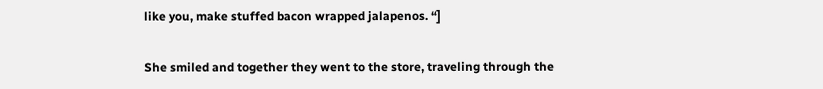like you, make stuffed bacon wrapped jalapenos. “]

She smiled and together they went to the store, traveling through the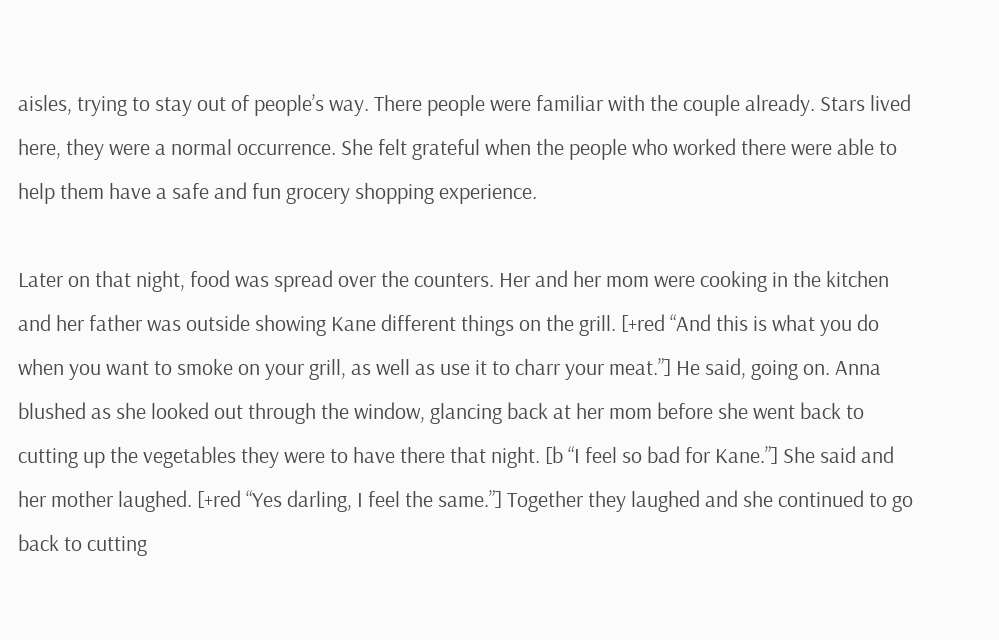aisles, trying to stay out of people’s way. There people were familiar with the couple already. Stars lived here, they were a normal occurrence. She felt grateful when the people who worked there were able to help them have a safe and fun grocery shopping experience.

Later on that night, food was spread over the counters. Her and her mom were cooking in the kitchen and her father was outside showing Kane different things on the grill. [+red “And this is what you do when you want to smoke on your grill, as well as use it to charr your meat.”] He said, going on. Anna blushed as she looked out through the window, glancing back at her mom before she went back to cutting up the vegetables they were to have there that night. [b “I feel so bad for Kane.”] She said and her mother laughed. [+red “Yes darling, I feel the same.”] Together they laughed and she continued to go back to cutting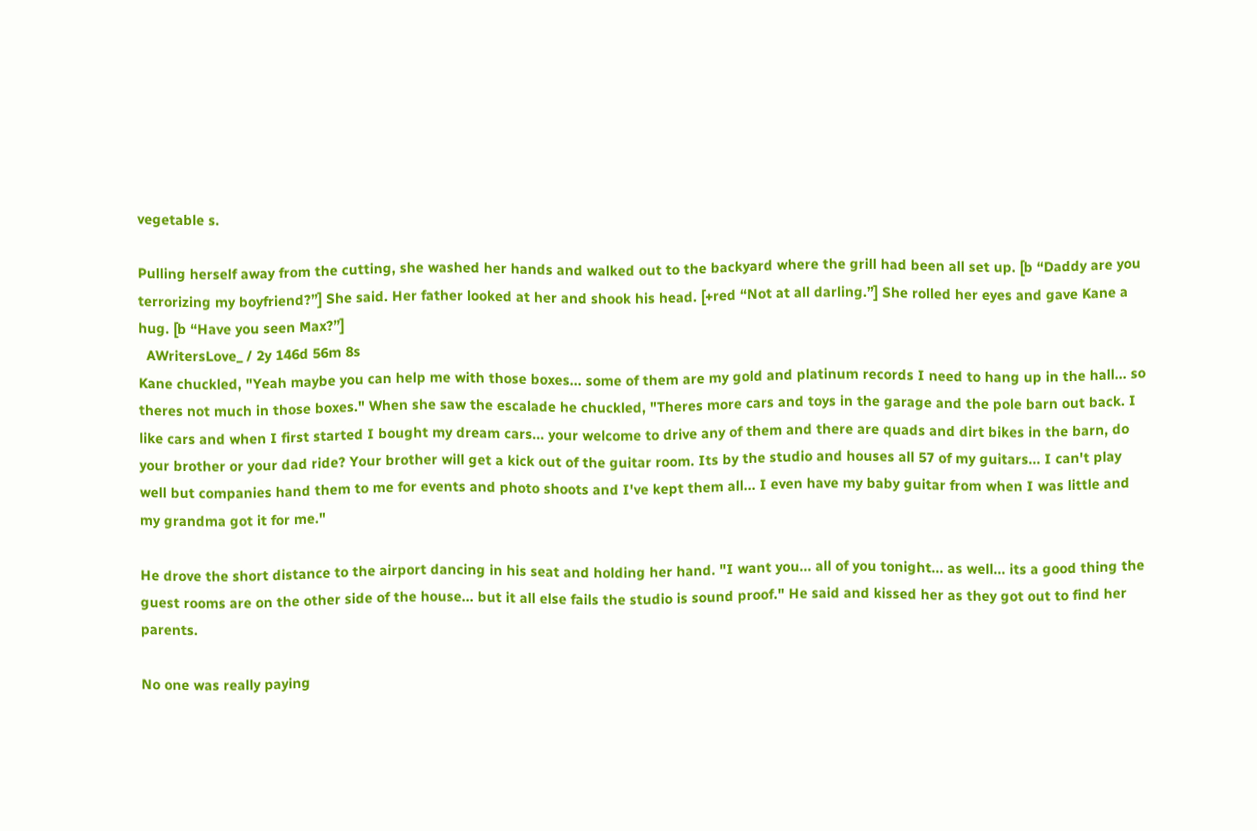vegetable s.

Pulling herself away from the cutting, she washed her hands and walked out to the backyard where the grill had been all set up. [b “Daddy are you terrorizing my boyfriend?”] She said. Her father looked at her and shook his head. [+red “Not at all darling.”] She rolled her eyes and gave Kane a hug. [b “Have you seen Max?”]
  AWritersLove_ / 2y 146d 56m 8s
Kane chuckled, "Yeah maybe you can help me with those boxes... some of them are my gold and platinum records I need to hang up in the hall... so theres not much in those boxes." When she saw the escalade he chuckled, "Theres more cars and toys in the garage and the pole barn out back. I like cars and when I first started I bought my dream cars... your welcome to drive any of them and there are quads and dirt bikes in the barn, do your brother or your dad ride? Your brother will get a kick out of the guitar room. Its by the studio and houses all 57 of my guitars... I can't play well but companies hand them to me for events and photo shoots and I've kept them all... I even have my baby guitar from when I was little and my grandma got it for me."

He drove the short distance to the airport dancing in his seat and holding her hand. "I want you... all of you tonight... as well... its a good thing the guest rooms are on the other side of the house... but it all else fails the studio is sound proof." He said and kissed her as they got out to find her parents.

No one was really paying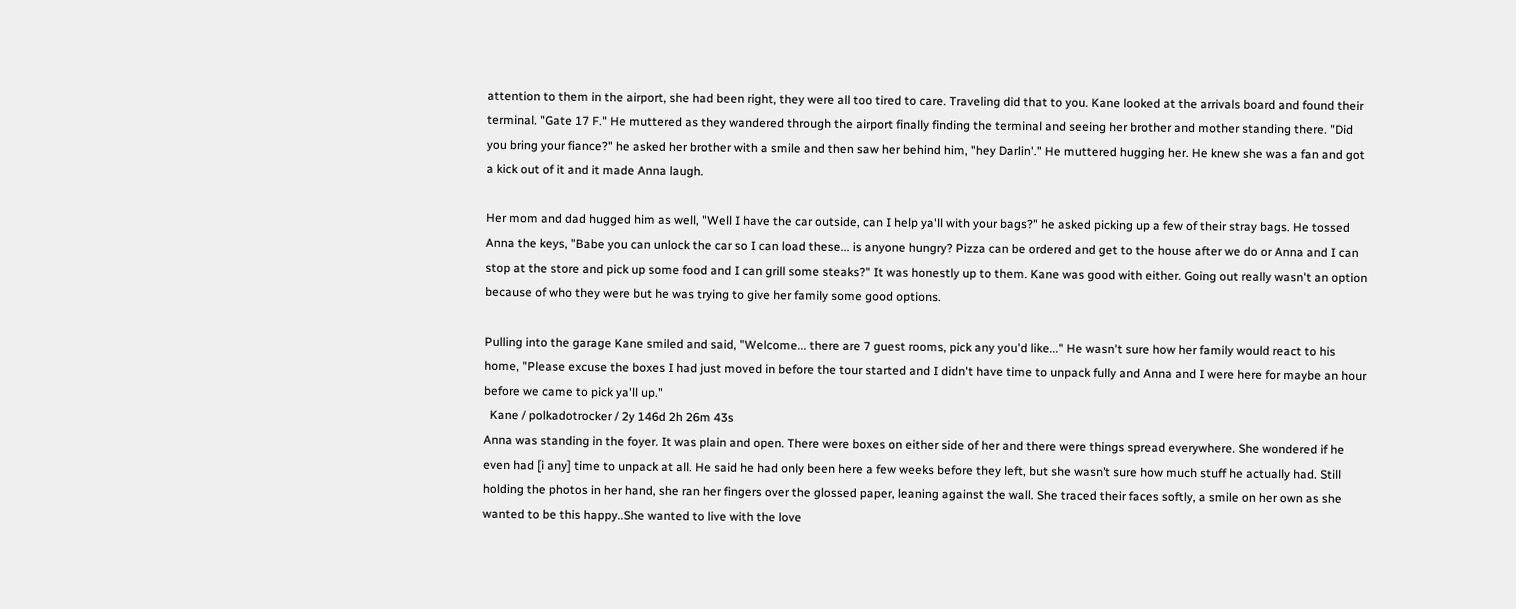attention to them in the airport, she had been right, they were all too tired to care. Traveling did that to you. Kane looked at the arrivals board and found their terminal. "Gate 17 F." He muttered as they wandered through the airport finally finding the terminal and seeing her brother and mother standing there. "Did you bring your fiance?" he asked her brother with a smile and then saw her behind him, "hey Darlin'." He muttered hugging her. He knew she was a fan and got a kick out of it and it made Anna laugh.

Her mom and dad hugged him as well, "Well I have the car outside, can I help ya'll with your bags?" he asked picking up a few of their stray bags. He tossed Anna the keys, "Babe you can unlock the car so I can load these... is anyone hungry? Pizza can be ordered and get to the house after we do or Anna and I can stop at the store and pick up some food and I can grill some steaks?" It was honestly up to them. Kane was good with either. Going out really wasn't an option because of who they were but he was trying to give her family some good options.

Pulling into the garage Kane smiled and said, "Welcome... there are 7 guest rooms, pick any you'd like..." He wasn't sure how her family would react to his home, "Please excuse the boxes I had just moved in before the tour started and I didn't have time to unpack fully and Anna and I were here for maybe an hour before we came to pick ya'll up."
  Kane / polkadotrocker / 2y 146d 2h 26m 43s
Anna was standing in the foyer. It was plain and open. There were boxes on either side of her and there were things spread everywhere. She wondered if he even had [i any] time to unpack at all. He said he had only been here a few weeks before they left, but she wasn’t sure how much stuff he actually had. Still holding the photos in her hand, she ran her fingers over the glossed paper, leaning against the wall. She traced their faces softly, a smile on her own as she wanted to be this happy..She wanted to live with the love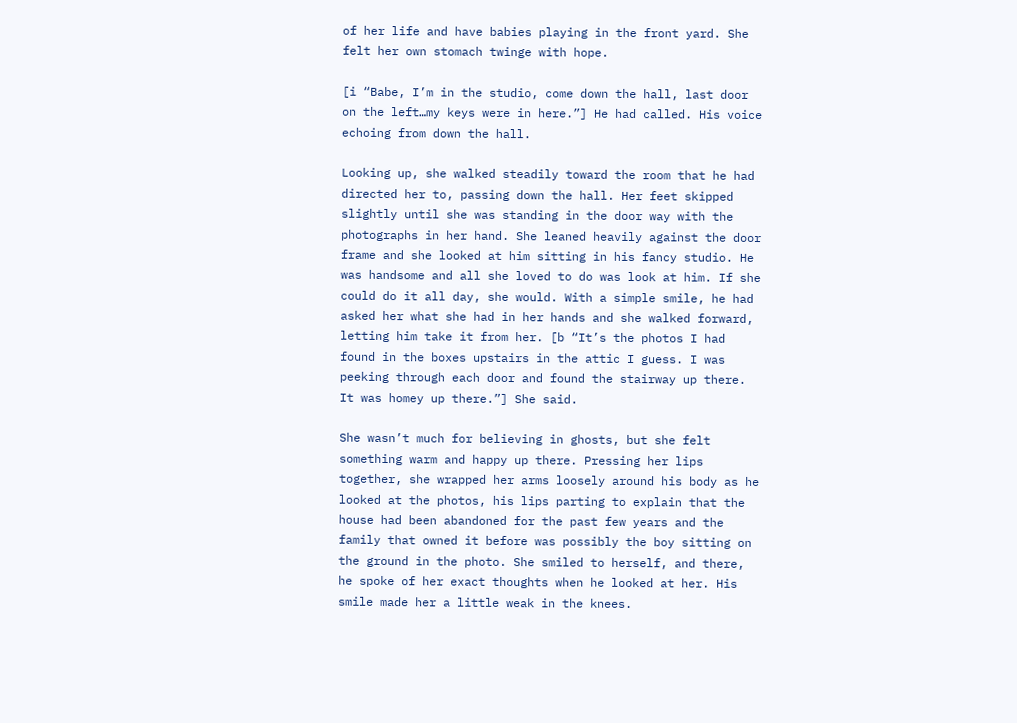of her life and have babies playing in the front yard. She felt her own stomach twinge with hope.

[i “Babe, I’m in the studio, come down the hall, last door on the left…my keys were in here.”] He had called. His voice echoing from down the hall.

Looking up, she walked steadily toward the room that he had directed her to, passing down the hall. Her feet skipped slightly until she was standing in the door way with the photographs in her hand. She leaned heavily against the door frame and she looked at him sitting in his fancy studio. He was handsome and all she loved to do was look at him. If she could do it all day, she would. With a simple smile, he had asked her what she had in her hands and she walked forward, letting him take it from her. [b “It’s the photos I had found in the boxes upstairs in the attic I guess. I was peeking through each door and found the stairway up there. It was homey up there.”] She said.

She wasn’t much for believing in ghosts, but she felt something warm and happy up there. Pressing her lips together, she wrapped her arms loosely around his body as he looked at the photos, his lips parting to explain that the house had been abandoned for the past few years and the family that owned it before was possibly the boy sitting on the ground in the photo. She smiled to herself, and there, he spoke of her exact thoughts when he looked at her. His smile made her a little weak in the knees.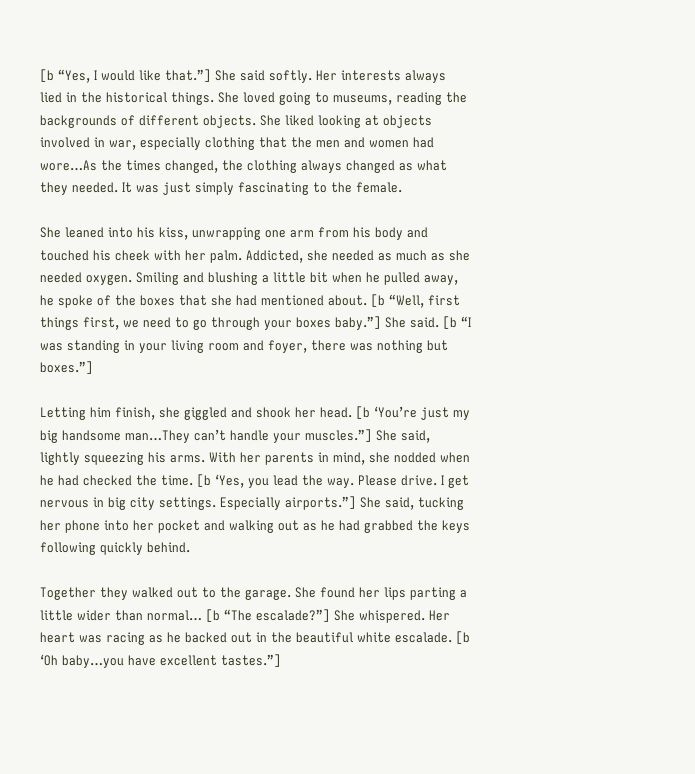[b “Yes, I would like that.”] She said softly. Her interests always lied in the historical things. She loved going to museums, reading the backgrounds of different objects. She liked looking at objects involved in war, especially clothing that the men and women had wore…As the times changed, the clothing always changed as what they needed. It was just simply fascinating to the female.

She leaned into his kiss, unwrapping one arm from his body and touched his cheek with her palm. Addicted, she needed as much as she needed oxygen. Smiling and blushing a little bit when he pulled away, he spoke of the boxes that she had mentioned about. [b “Well, first things first, we need to go through your boxes baby.”] She said. [b “I was standing in your living room and foyer, there was nothing but boxes.”]

Letting him finish, she giggled and shook her head. [b ‘You’re just my big handsome man…They can’t handle your muscles.”] She said, lightly squeezing his arms. With her parents in mind, she nodded when he had checked the time. [b ‘Yes, you lead the way. Please drive. I get nervous in big city settings. Especially airports.”] She said, tucking her phone into her pocket and walking out as he had grabbed the keys following quickly behind.

Together they walked out to the garage. She found her lips parting a little wider than normal… [b “The escalade?”] She whispered. Her heart was racing as he backed out in the beautiful white escalade. [b ‘Oh baby…you have excellent tastes.”]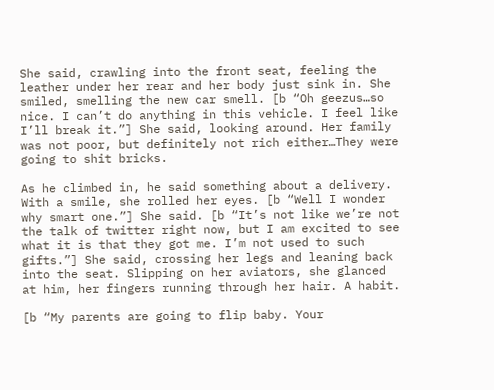She said, crawling into the front seat, feeling the leather under her rear and her body just sink in. She smiled, smelling the new car smell. [b “Oh geezus…so nice. I can’t do anything in this vehicle. I feel like I’ll break it.”] She said, looking around. Her family was not poor, but definitely not rich either…They were going to shit bricks.

As he climbed in, he said something about a delivery. With a smile, she rolled her eyes. [b “Well I wonder why smart one.”] She said. [b “It’s not like we’re not the talk of twitter right now, but I am excited to see what it is that they got me. I’m not used to such gifts.”] She said, crossing her legs and leaning back into the seat. Slipping on her aviators, she glanced at him, her fingers running through her hair. A habit.

[b “My parents are going to flip baby. Your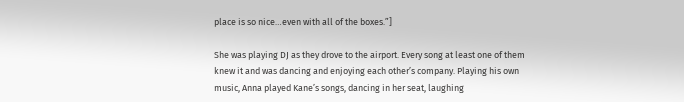place is so nice…even with all of the boxes.”]

She was playing DJ as they drove to the airport. Every song at least one of them knew it and was dancing and enjoying each other’s company. Playing his own music, Anna played Kane’s songs, dancing in her seat, laughing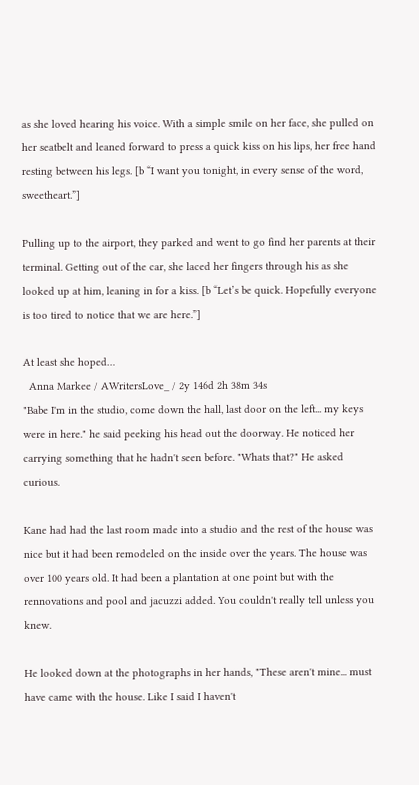as she loved hearing his voice. With a simple smile on her face, she pulled on her seatbelt and leaned forward to press a quick kiss on his lips, her free hand resting between his legs. [b “I want you tonight, in every sense of the word, sweetheart.”]

Pulling up to the airport, they parked and went to go find her parents at their terminal. Getting out of the car, she laced her fingers through his as she looked up at him, leaning in for a kiss. [b “Let’s be quick. Hopefully everyone is too tired to notice that we are here.”]

At least she hoped…
  Anna Markee / AWritersLove_ / 2y 146d 2h 38m 34s
"Babe I'm in the studio, come down the hall, last door on the left... my keys were in here." he said peeking his head out the doorway. He noticed her carrying something that he hadn't seen before. "Whats that?" He asked curious.

Kane had had the last room made into a studio and the rest of the house was nice but it had been remodeled on the inside over the years. The house was over 100 years old. It had been a plantation at one point but with the rennovations and pool and jacuzzi added. You couldn't really tell unless you knew.

He looked down at the photographs in her hands, "These aren't mine... must have came with the house. Like I said I haven't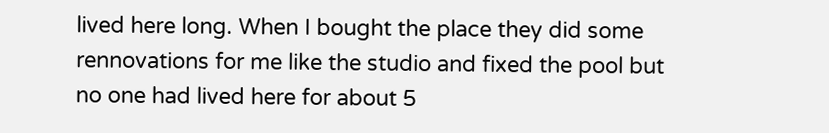lived here long. When I bought the place they did some rennovations for me like the studio and fixed the pool but no one had lived here for about 5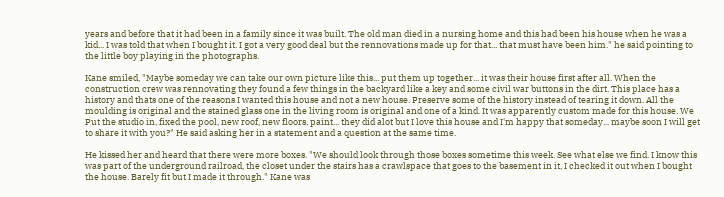years and before that it had been in a family since it was built. The old man died in a nursing home and this had been his house when he was a kid... I was told that when I bought it. I got a very good deal but the rennovations made up for that... that must have been him." he said pointing to the little boy playing in the photographs.

Kane smiled, "Maybe someday we can take our own picture like this... put them up together... it was their house first after all. When the construction crew was rennovating they found a few things in the backyard like a key and some civil war buttons in the dirt. This place has a history and thats one of the reasons I wanted this house and not a new house. Preserve some of the history instead of tearing it down. All the moulding is original and the stained glass one in the living room is original and one of a kind. It was apparently custom made for this house. We Put the studio in, fixed the pool, new roof, new floors, paint... they did alot but I love this house and I'm happy that someday... maybe soon I will get to share it with you?" He said asking her in a statement and a question at the same time.

He kissed her and heard that there were more boxes. "We should look through those boxes sometime this week. See what else we find. I know this was part of the underground railroad, the closet under the stairs has a crawlspace that goes to the basement in it, I checked it out when I bought the house. Barely fit but I made it through." Kane was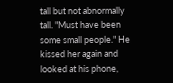tall but not abnormally tall. "Must have been some small people." He kissed her again and looked at his phone,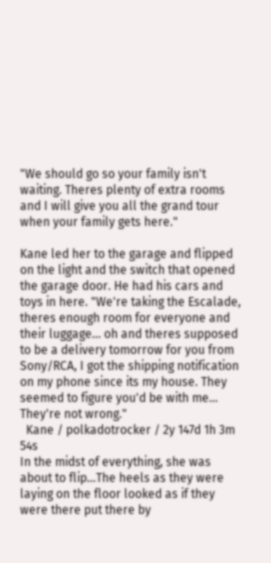"We should go so your family isn't waiting. Theres plenty of extra rooms and I will give you all the grand tour when your family gets here."

Kane led her to the garage and flipped on the light and the switch that opened the garage door. He had his cars and toys in here. "We're taking the Escalade, theres enough room for everyone and their luggage... oh and theres supposed to be a delivery tomorrow for you from Sony/RCA, I got the shipping notification on my phone since its my house. They seemed to figure you'd be with me... They're not wrong."
  Kane / polkadotrocker / 2y 147d 1h 3m 54s
In the midst of everything, she was about to flip…The heels as they were laying on the floor looked as if they were there put there by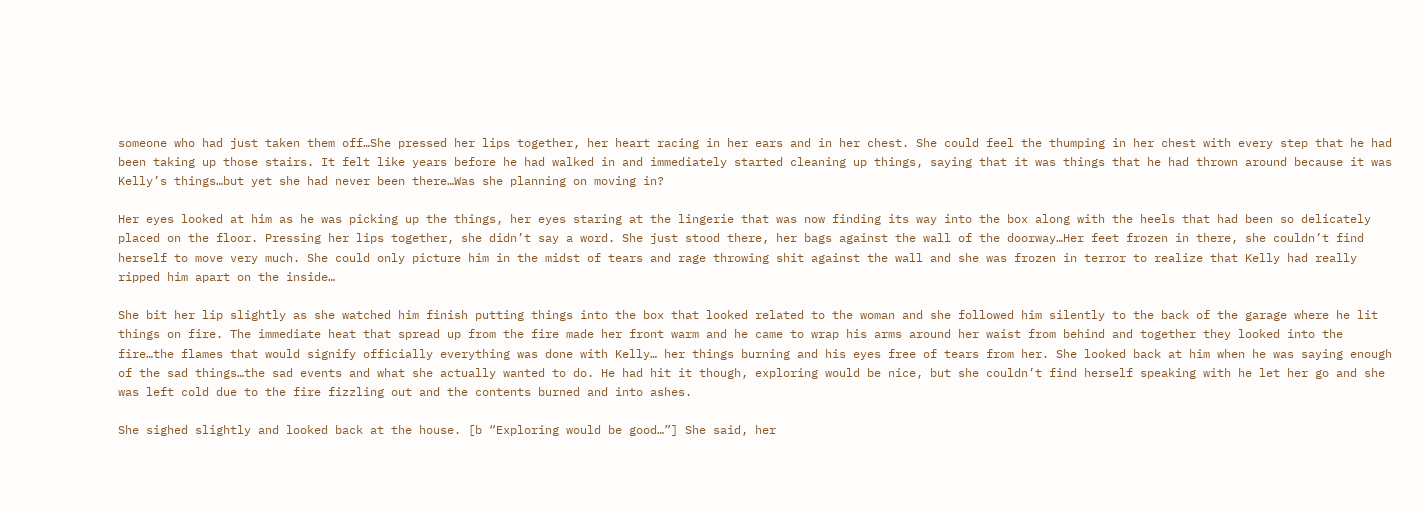someone who had just taken them off…She pressed her lips together, her heart racing in her ears and in her chest. She could feel the thumping in her chest with every step that he had been taking up those stairs. It felt like years before he had walked in and immediately started cleaning up things, saying that it was things that he had thrown around because it was Kelly’s things…but yet she had never been there…Was she planning on moving in?

Her eyes looked at him as he was picking up the things, her eyes staring at the lingerie that was now finding its way into the box along with the heels that had been so delicately placed on the floor. Pressing her lips together, she didn’t say a word. She just stood there, her bags against the wall of the doorway…Her feet frozen in there, she couldn’t find herself to move very much. She could only picture him in the midst of tears and rage throwing shit against the wall and she was frozen in terror to realize that Kelly had really ripped him apart on the inside…

She bit her lip slightly as she watched him finish putting things into the box that looked related to the woman and she followed him silently to the back of the garage where he lit things on fire. The immediate heat that spread up from the fire made her front warm and he came to wrap his arms around her waist from behind and together they looked into the fire…the flames that would signify officially everything was done with Kelly… her things burning and his eyes free of tears from her. She looked back at him when he was saying enough of the sad things…the sad events and what she actually wanted to do. He had hit it though, exploring would be nice, but she couldn’t find herself speaking with he let her go and she was left cold due to the fire fizzling out and the contents burned and into ashes.

She sighed slightly and looked back at the house. [b “Exploring would be good…”] She said, her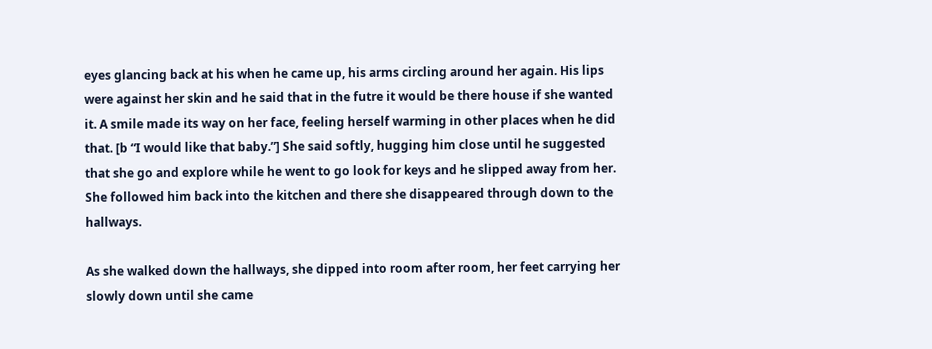eyes glancing back at his when he came up, his arms circling around her again. His lips were against her skin and he said that in the futre it would be there house if she wanted it. A smile made its way on her face, feeling herself warming in other places when he did that. [b “I would like that baby.”] She said softly, hugging him close until he suggested that she go and explore while he went to go look for keys and he slipped away from her. She followed him back into the kitchen and there she disappeared through down to the hallways.

As she walked down the hallways, she dipped into room after room, her feet carrying her slowly down until she came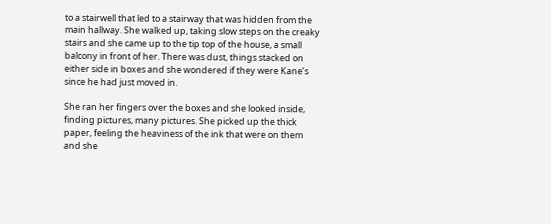to a stairwell that led to a stairway that was hidden from the main hallway. She walked up, taking slow steps on the creaky stairs and she came up to the tip top of the house, a small balcony in front of her. There was dust, things stacked on either side in boxes and she wondered if they were Kane’s since he had just moved in.

She ran her fingers over the boxes and she looked inside, finding pictures, many pictures. She picked up the thick paper, feeling the heaviness of the ink that were on them and she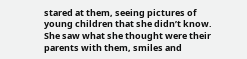stared at them, seeing pictures of young children that she didn’t know. She saw what she thought were their parents with them, smiles and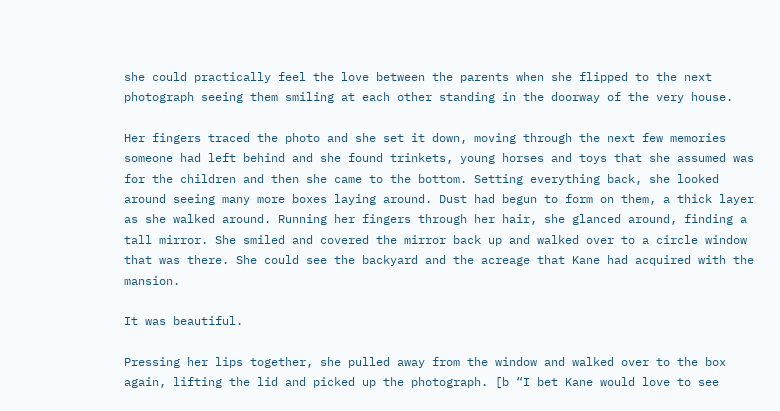she could practically feel the love between the parents when she flipped to the next photograph seeing them smiling at each other standing in the doorway of the very house.

Her fingers traced the photo and she set it down, moving through the next few memories someone had left behind and she found trinkets, young horses and toys that she assumed was for the children and then she came to the bottom. Setting everything back, she looked around seeing many more boxes laying around. Dust had begun to form on them, a thick layer as she walked around. Running her fingers through her hair, she glanced around, finding a tall mirror. She smiled and covered the mirror back up and walked over to a circle window that was there. She could see the backyard and the acreage that Kane had acquired with the mansion.

It was beautiful.

Pressing her lips together, she pulled away from the window and walked over to the box again, lifting the lid and picked up the photograph. [b “I bet Kane would love to see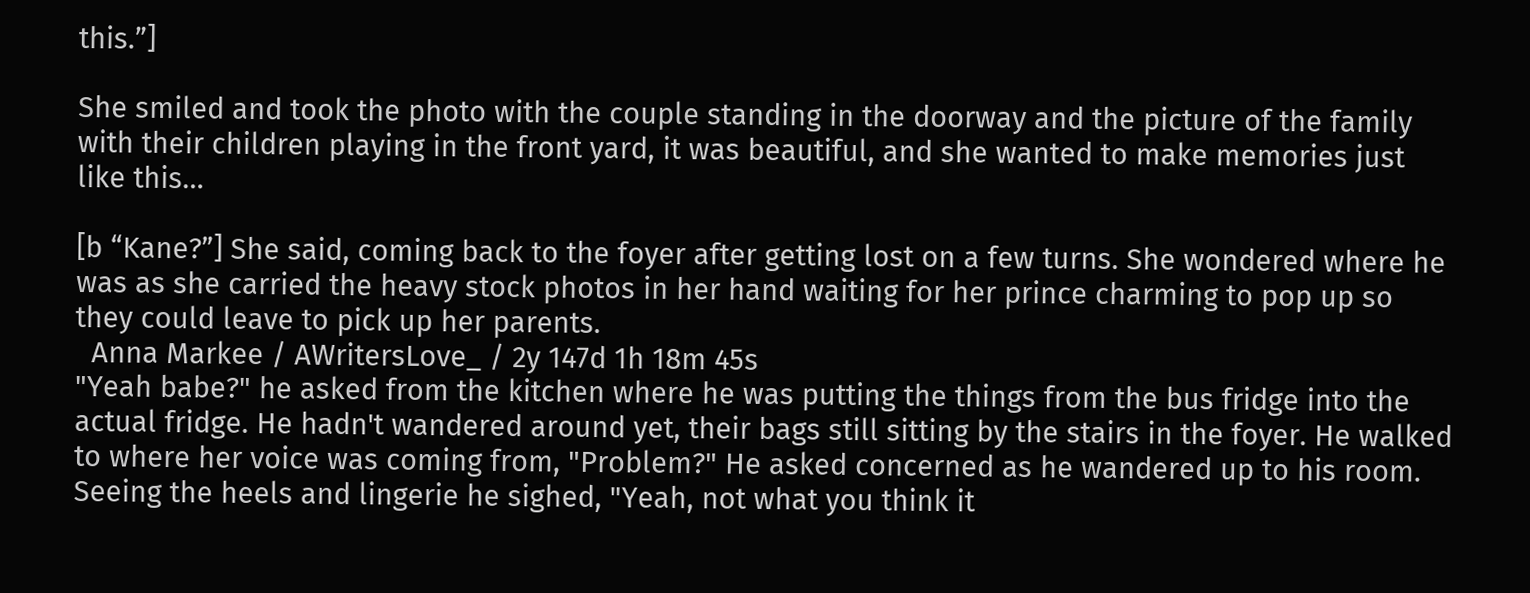this.”]

She smiled and took the photo with the couple standing in the doorway and the picture of the family with their children playing in the front yard, it was beautiful, and she wanted to make memories just like this…

[b “Kane?”] She said, coming back to the foyer after getting lost on a few turns. She wondered where he was as she carried the heavy stock photos in her hand waiting for her prince charming to pop up so they could leave to pick up her parents.
  Anna Markee / AWritersLove_ / 2y 147d 1h 18m 45s
"Yeah babe?" he asked from the kitchen where he was putting the things from the bus fridge into the actual fridge. He hadn't wandered around yet, their bags still sitting by the stairs in the foyer. He walked to where her voice was coming from, "Problem?" He asked concerned as he wandered up to his room. Seeing the heels and lingerie he sighed, "Yeah, not what you think it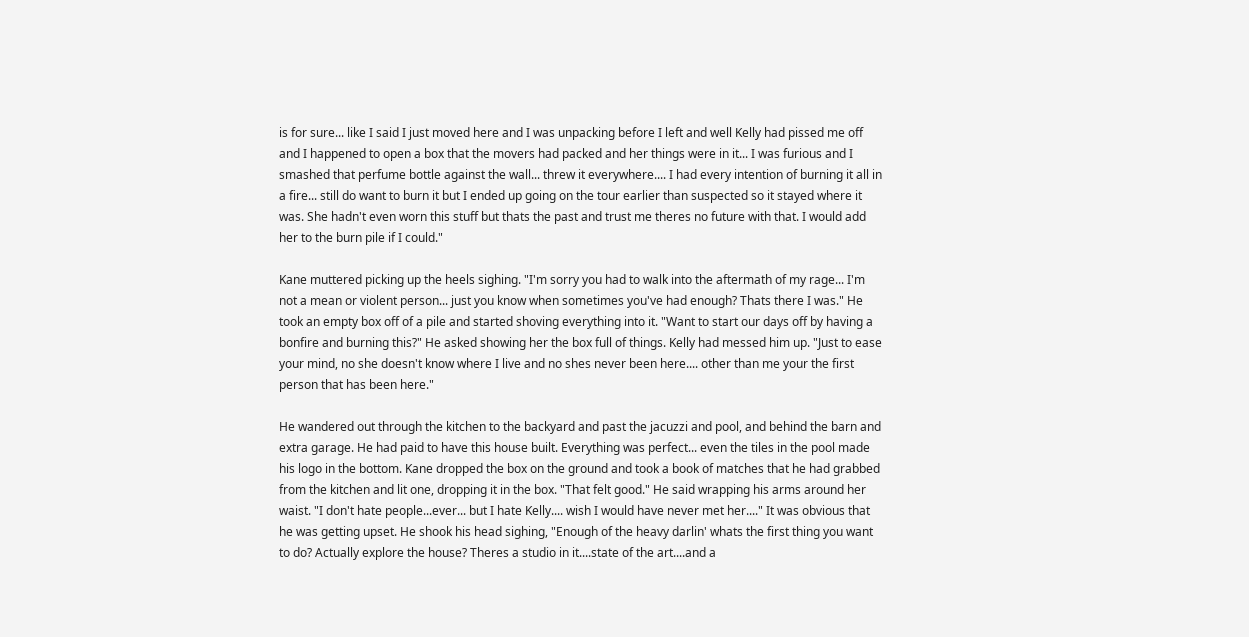is for sure... like I said I just moved here and I was unpacking before I left and well Kelly had pissed me off and I happened to open a box that the movers had packed and her things were in it... I was furious and I smashed that perfume bottle against the wall... threw it everywhere.... I had every intention of burning it all in a fire... still do want to burn it but I ended up going on the tour earlier than suspected so it stayed where it was. She hadn't even worn this stuff but thats the past and trust me theres no future with that. I would add her to the burn pile if I could."

Kane muttered picking up the heels sighing. "I'm sorry you had to walk into the aftermath of my rage... I'm not a mean or violent person... just you know when sometimes you've had enough? Thats there I was." He took an empty box off of a pile and started shoving everything into it. "Want to start our days off by having a bonfire and burning this?" He asked showing her the box full of things. Kelly had messed him up. "Just to ease your mind, no she doesn't know where I live and no shes never been here.... other than me your the first person that has been here."

He wandered out through the kitchen to the backyard and past the jacuzzi and pool, and behind the barn and extra garage. He had paid to have this house built. Everything was perfect... even the tiles in the pool made his logo in the bottom. Kane dropped the box on the ground and took a book of matches that he had grabbed from the kitchen and lit one, dropping it in the box. "That felt good." He said wrapping his arms around her waist. "I don't hate people...ever... but I hate Kelly.... wish I would have never met her...." It was obvious that he was getting upset. He shook his head sighing, "Enough of the heavy darlin' whats the first thing you want to do? Actually explore the house? Theres a studio in it....state of the art....and a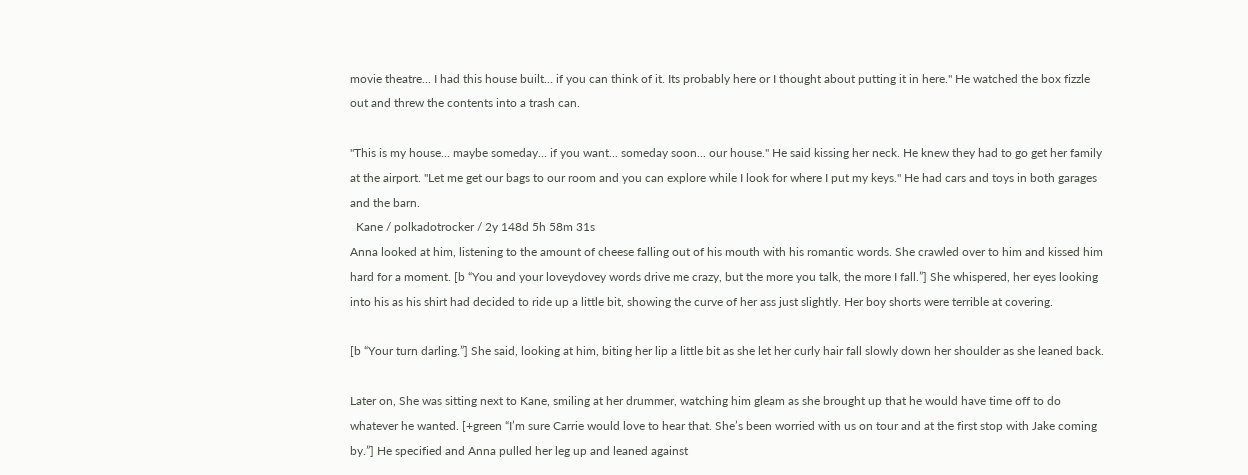movie theatre... I had this house built... if you can think of it. Its probably here or I thought about putting it in here." He watched the box fizzle out and threw the contents into a trash can.

"This is my house... maybe someday... if you want... someday soon... our house." He said kissing her neck. He knew they had to go get her family at the airport. "Let me get our bags to our room and you can explore while I look for where I put my keys." He had cars and toys in both garages and the barn.
  Kane / polkadotrocker / 2y 148d 5h 58m 31s
Anna looked at him, listening to the amount of cheese falling out of his mouth with his romantic words. She crawled over to him and kissed him hard for a moment. [b “You and your loveydovey words drive me crazy, but the more you talk, the more I fall.”] She whispered, her eyes looking into his as his shirt had decided to ride up a little bit, showing the curve of her ass just slightly. Her boy shorts were terrible at covering.

[b “Your turn darling.”] She said, looking at him, biting her lip a little bit as she let her curly hair fall slowly down her shoulder as she leaned back.

Later on, She was sitting next to Kane, smiling at her drummer, watching him gleam as she brought up that he would have time off to do whatever he wanted. [+green “I’m sure Carrie would love to hear that. She’s been worried with us on tour and at the first stop with Jake coming by.”] He specified and Anna pulled her leg up and leaned against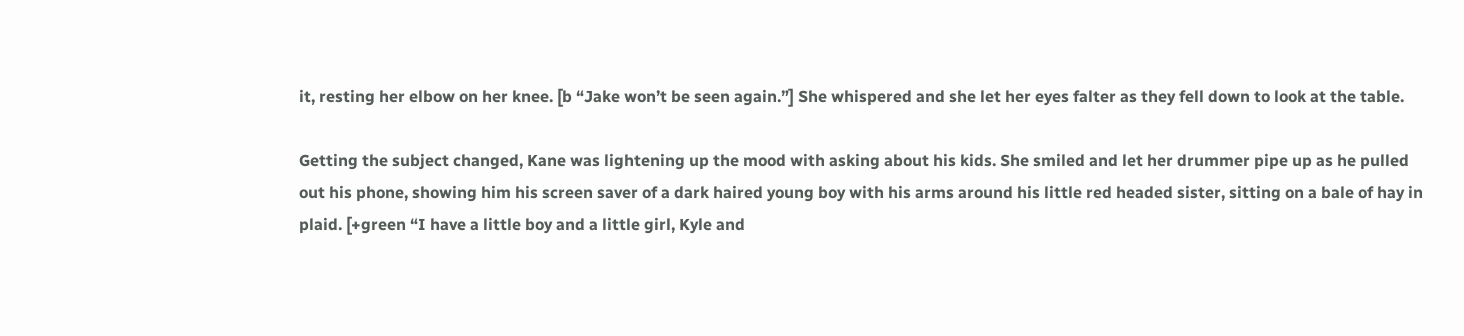it, resting her elbow on her knee. [b “Jake won’t be seen again.”] She whispered and she let her eyes falter as they fell down to look at the table.

Getting the subject changed, Kane was lightening up the mood with asking about his kids. She smiled and let her drummer pipe up as he pulled out his phone, showing him his screen saver of a dark haired young boy with his arms around his little red headed sister, sitting on a bale of hay in plaid. [+green “I have a little boy and a little girl, Kyle and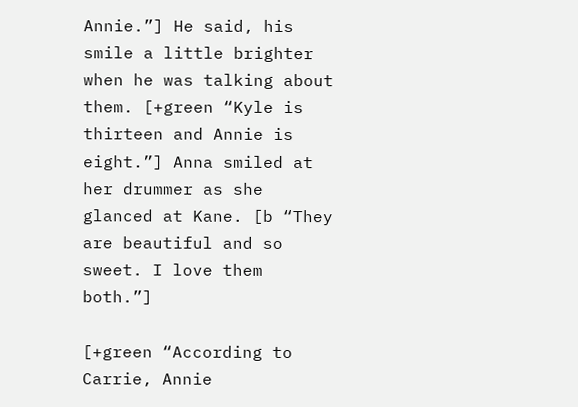Annie.”] He said, his smile a little brighter when he was talking about them. [+green “Kyle is thirteen and Annie is eight.”] Anna smiled at her drummer as she glanced at Kane. [b “They are beautiful and so sweet. I love them both.”]

[+green “According to Carrie, Annie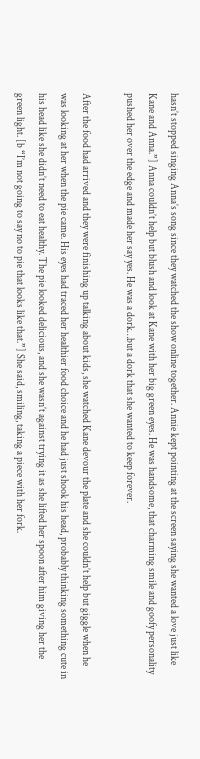hasn’t stopped singing Anna’s song since they watched the show online together. Annie kept pointing at the screen saying she wanted a love just like Kane and Anna.”] Anna couldn’t help but blush and look at Kane with her big green eyes. He was handsome, that charming smile and goofy personality pushed her over the edge and made her say yes. He was a dork…but a dork that she wanted to keep forever.

After the food had arrived and they were finishing up talking about kids, she watched Kane devour the plate and she couldn’t help but giggle when he was looking at her when the pie came. His eyes had traced her healthier food choice and he had just shook his head, probably thinking something cute in his head like she didn’t need to eat healthy. The pie looked delicious, and she wasn’t against trying it as she lifted her spoon after him giving her the green light. [b “I’m not going to say no to pie that looks like that.”] She said, smiling, taking a piece with her fork.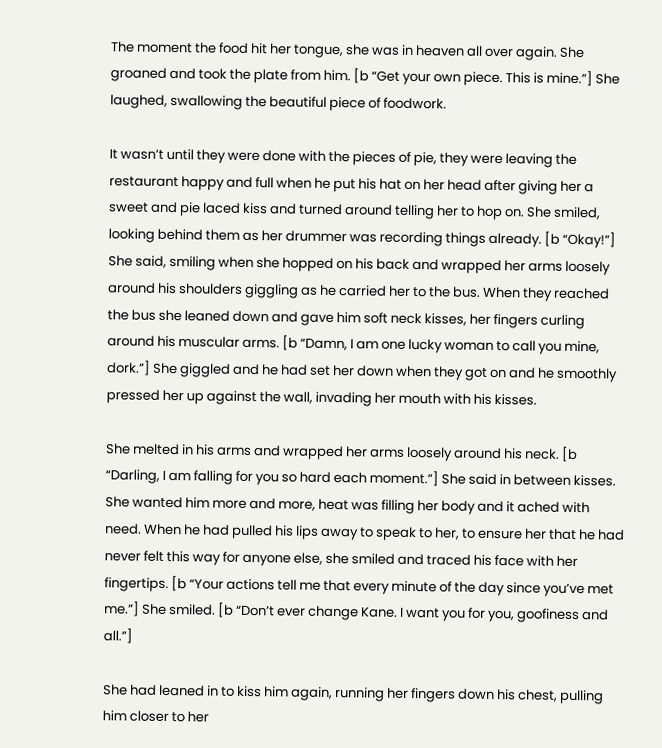The moment the food hit her tongue, she was in heaven all over again. She groaned and took the plate from him. [b “Get your own piece. This is mine.”] She laughed, swallowing the beautiful piece of foodwork.

It wasn’t until they were done with the pieces of pie, they were leaving the restaurant happy and full when he put his hat on her head after giving her a sweet and pie laced kiss and turned around telling her to hop on. She smiled, looking behind them as her drummer was recording things already. [b “Okay!”] She said, smiling when she hopped on his back and wrapped her arms loosely around his shoulders giggling as he carried her to the bus. When they reached the bus she leaned down and gave him soft neck kisses, her fingers curling around his muscular arms. [b “Damn, I am one lucky woman to call you mine, dork.”] She giggled and he had set her down when they got on and he smoothly pressed her up against the wall, invading her mouth with his kisses.

She melted in his arms and wrapped her arms loosely around his neck. [b “Darling, I am falling for you so hard each moment.”] She said in between kisses. She wanted him more and more, heat was filling her body and it ached with need. When he had pulled his lips away to speak to her, to ensure her that he had never felt this way for anyone else, she smiled and traced his face with her fingertips. [b “Your actions tell me that every minute of the day since you’ve met me.”] She smiled. [b “Don’t ever change Kane. I want you for you, goofiness and all.”]

She had leaned in to kiss him again, running her fingers down his chest, pulling him closer to her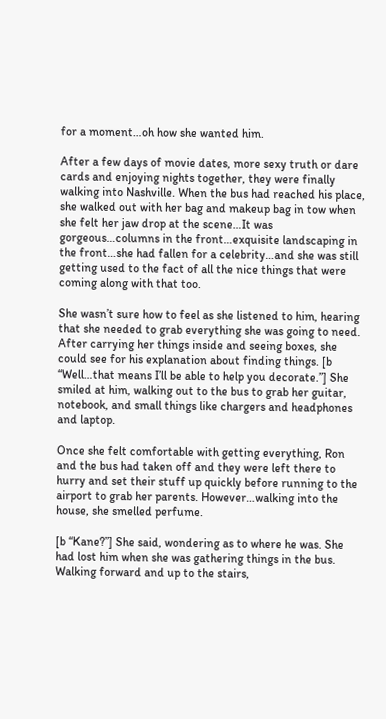for a moment…oh how she wanted him.

After a few days of movie dates, more sexy truth or dare cards and enjoying nights together, they were finally walking into Nashville. When the bus had reached his place, she walked out with her bag and makeup bag in tow when she felt her jaw drop at the scene…It was gorgeous…columns in the front…exquisite landscaping in the front…she had fallen for a celebrity…and she was still getting used to the fact of all the nice things that were coming along with that too.

She wasn’t sure how to feel as she listened to him, hearing that she needed to grab everything she was going to need. After carrying her things inside and seeing boxes, she could see for his explanation about finding things. [b “Well…that means I’ll be able to help you decorate.”] She smiled at him, walking out to the bus to grab her guitar, notebook, and small things like chargers and headphones and laptop.

Once she felt comfortable with getting everything, Ron and the bus had taken off and they were left there to hurry and set their stuff up quickly before running to the airport to grab her parents. However…walking into the house, she smelled perfume.

[b “Kane?”] She said, wondering as to where he was. She had lost him when she was gathering things in the bus. Walking forward and up to the stairs,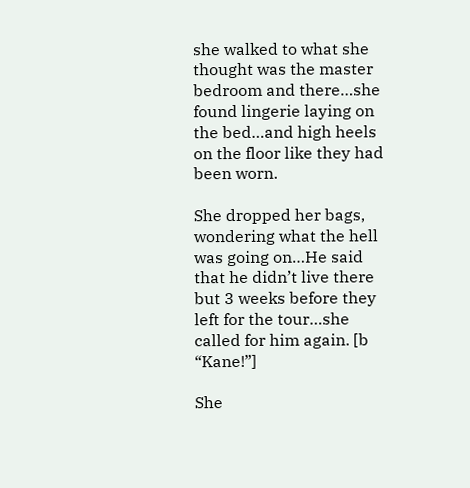she walked to what she thought was the master bedroom and there…she found lingerie laying on the bed…and high heels on the floor like they had been worn.

She dropped her bags, wondering what the hell was going on…He said that he didn’t live there but 3 weeks before they left for the tour…she called for him again. [b “Kane!”]

She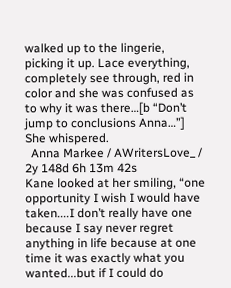walked up to the lingerie, picking it up. Lace everything, completely see through, red in color and she was confused as to why it was there…[b “Don’t jump to conclusions Anna…”] She whispered.
  Anna Markee / AWritersLove_ / 2y 148d 6h 13m 42s
Kane looked at her smiling, “one opportunity I wish I would have taken....I don’t really have one because I say never regret anything in life because at one time it was exactly what you wanted...but if I could do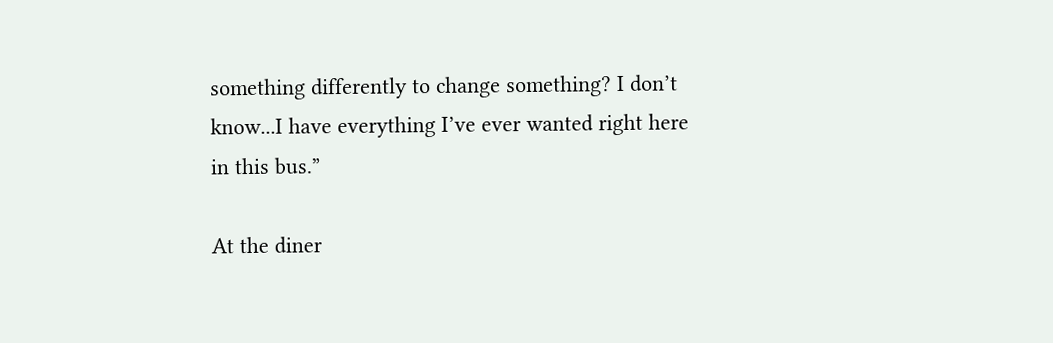something differently to change something? I don’t know...I have everything I’ve ever wanted right here in this bus.”

At the diner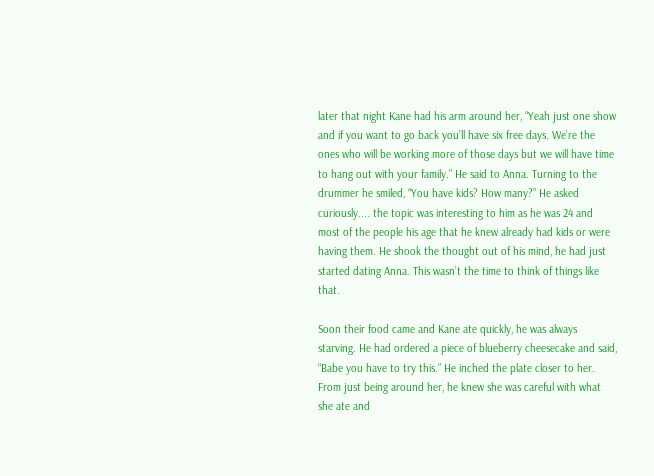later that night Kane had his arm around her, “Yeah just one show and if you want to go back you’ll have six free days. We’re the ones who will be working more of those days but we will have time to hang out with your family.” He said to Anna. Turning to the drummer he smiled, “You have kids? How many?” He asked curiously.... the topic was interesting to him as he was 24 and most of the people his age that he knew already had kids or were having them. He shook the thought out of his mind, he had just started dating Anna. This wasn’t the time to think of things like that.

Soon their food came and Kane ate quickly, he was always starving. He had ordered a piece of blueberry cheesecake and said, “Babe you have to try this.” He inched the plate closer to her. From just being around her, he knew she was careful with what she ate and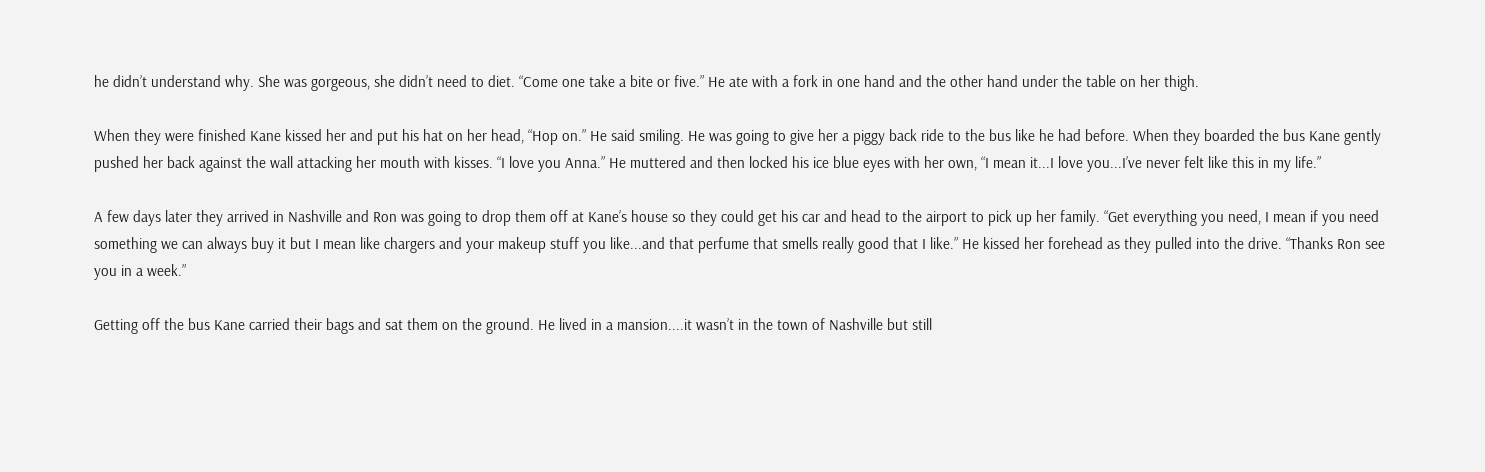he didn’t understand why. She was gorgeous, she didn’t need to diet. “Come one take a bite or five.” He ate with a fork in one hand and the other hand under the table on her thigh.

When they were finished Kane kissed her and put his hat on her head, “Hop on.” He said smiling. He was going to give her a piggy back ride to the bus like he had before. When they boarded the bus Kane gently pushed her back against the wall attacking her mouth with kisses. “I love you Anna.” He muttered and then locked his ice blue eyes with her own, “I mean it...I love you...I’ve never felt like this in my life.”

A few days later they arrived in Nashville and Ron was going to drop them off at Kane’s house so they could get his car and head to the airport to pick up her family. “Get everything you need, I mean if you need something we can always buy it but I mean like chargers and your makeup stuff you like...and that perfume that smells really good that I like.” He kissed her forehead as they pulled into the drive. “Thanks Ron see you in a week.”

Getting off the bus Kane carried their bags and sat them on the ground. He lived in a mansion....it wasn’t in the town of Nashville but still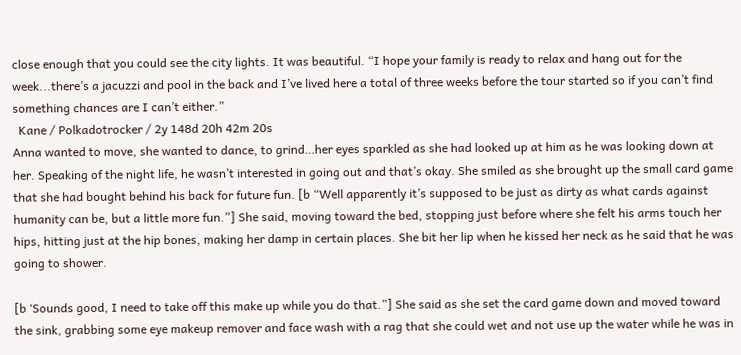close enough that you could see the city lights. It was beautiful. “I hope your family is ready to relax and hang out for the week...there’s a jacuzzi and pool in the back and I’ve lived here a total of three weeks before the tour started so if you can’t find something chances are I can’t either.”
  Kane / Polkadotrocker / 2y 148d 20h 42m 20s
Anna wanted to move, she wanted to dance, to grind…her eyes sparkled as she had looked up at him as he was looking down at her. Speaking of the night life, he wasn’t interested in going out and that’s okay. She smiled as she brought up the small card game that she had bought behind his back for future fun. [b “Well apparently it’s supposed to be just as dirty as what cards against humanity can be, but a little more fun.”] She said, moving toward the bed, stopping just before where she felt his arms touch her hips, hitting just at the hip bones, making her damp in certain places. She bit her lip when he kissed her neck as he said that he was going to shower.

[b ‘Sounds good, I need to take off this make up while you do that.”] She said as she set the card game down and moved toward the sink, grabbing some eye makeup remover and face wash with a rag that she could wet and not use up the water while he was in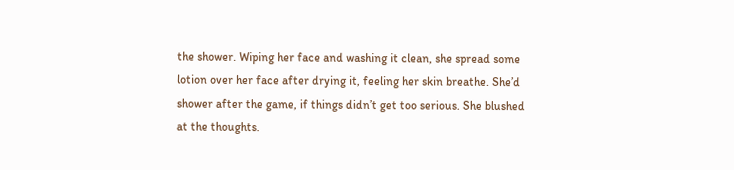the shower. Wiping her face and washing it clean, she spread some lotion over her face after drying it, feeling her skin breathe. She’d shower after the game, if things didn’t get too serious. She blushed at the thoughts.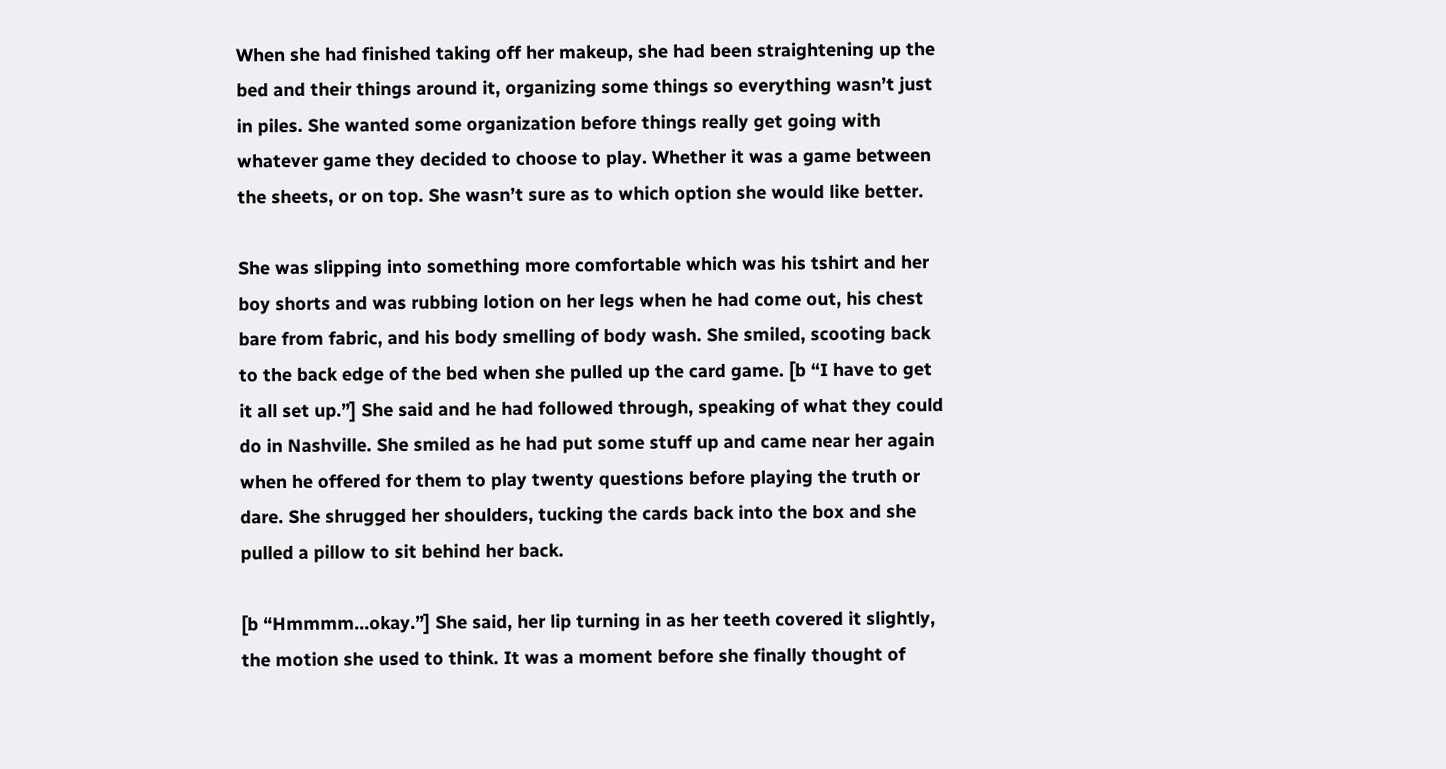When she had finished taking off her makeup, she had been straightening up the bed and their things around it, organizing some things so everything wasn’t just in piles. She wanted some organization before things really get going with whatever game they decided to choose to play. Whether it was a game between the sheets, or on top. She wasn’t sure as to which option she would like better.

She was slipping into something more comfortable which was his tshirt and her boy shorts and was rubbing lotion on her legs when he had come out, his chest bare from fabric, and his body smelling of body wash. She smiled, scooting back to the back edge of the bed when she pulled up the card game. [b “I have to get it all set up.”] She said and he had followed through, speaking of what they could do in Nashville. She smiled as he had put some stuff up and came near her again when he offered for them to play twenty questions before playing the truth or dare. She shrugged her shoulders, tucking the cards back into the box and she pulled a pillow to sit behind her back.

[b “Hmmmm…okay.”] She said, her lip turning in as her teeth covered it slightly, the motion she used to think. It was a moment before she finally thought of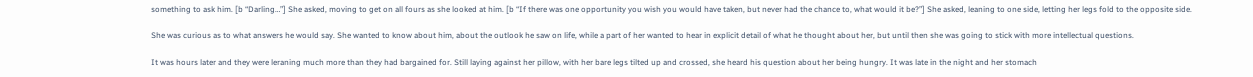something to ask him. [b “Darling…”] She asked, moving to get on all fours as she looked at him. [b “If there was one opportunity you wish you would have taken, but never had the chance to, what would it be?”] She asked, leaning to one side, letting her legs fold to the opposite side.

She was curious as to what answers he would say. She wanted to know about him, about the outlook he saw on life, while a part of her wanted to hear in explicit detail of what he thought about her, but until then she was going to stick with more intellectual questions.

It was hours later and they were leraning much more than they had bargained for. Still laying against her pillow, with her bare legs tilted up and crossed, she heard his question about her being hungry. It was late in the night and her stomach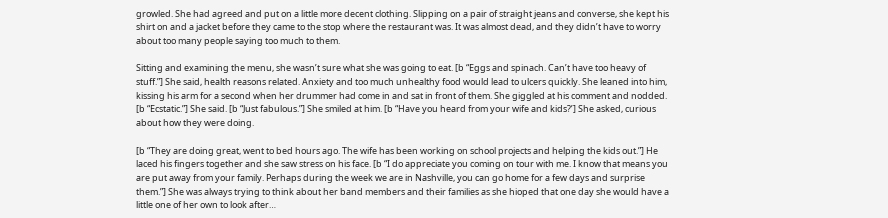growled. She had agreed and put on a little more decent clothing. Slipping on a pair of straight jeans and converse, she kept his shirt on and a jacket before they came to the stop where the restaurant was. It was almost dead, and they didn’t have to worry about too many people saying too much to them.

Sitting and examining the menu, she wasn’t sure what she was going to eat. [b “Eggs and spinach. Can’t have too heavy of stuff.”] She said, health reasons related. Anxiety and too much unhealthy food would lead to ulcers quickly. She leaned into him, kissing his arm for a second when her drummer had come in and sat in front of them. She giggled at his comment and nodded. [b “Ecstatic.”] She said. [b “Just fabulous.”] She smiled at him. [b “Have you heard from your wife and kids?’] She asked, curious about how they were doing.

[b “They are doing great, went to bed hours ago. The wife has been working on school projects and helping the kids out.”] He laced his fingers together and she saw stress on his face. [b “I do appreciate you coming on tour with me. I know that means you are put away from your family. Perhaps during the week we are in Nashville, you can go home for a few days and surprise them.”] She was always trying to think about her band members and their families as she hioped that one day she would have a little one of her own to look after…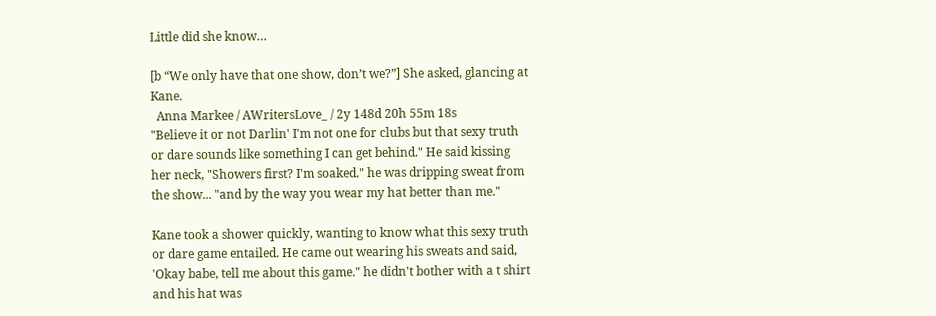Little did she know…

[b “We only have that one show, don’t we?”] She asked, glancing at Kane.
  Anna Markee / AWritersLove_ / 2y 148d 20h 55m 18s
"Believe it or not Darlin' I'm not one for clubs but that sexy truth or dare sounds like something I can get behind." He said kissing her neck, "Showers first? I'm soaked." he was dripping sweat from the show... "and by the way you wear my hat better than me."

Kane took a shower quickly, wanting to know what this sexy truth or dare game entailed. He came out wearing his sweats and said, 'Okay babe, tell me about this game." he didn't bother with a t shirt and his hat was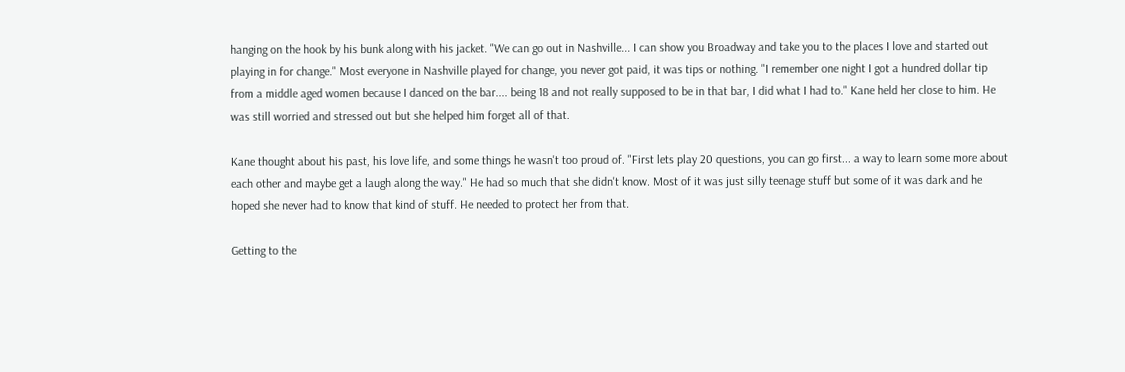hanging on the hook by his bunk along with his jacket. "We can go out in Nashville... I can show you Broadway and take you to the places I love and started out playing in for change." Most everyone in Nashville played for change, you never got paid, it was tips or nothing. "I remember one night I got a hundred dollar tip from a middle aged women because I danced on the bar.... being 18 and not really supposed to be in that bar, I did what I had to." Kane held her close to him. He was still worried and stressed out but she helped him forget all of that.

Kane thought about his past, his love life, and some things he wasn't too proud of. "First lets play 20 questions, you can go first... a way to learn some more about each other and maybe get a laugh along the way." He had so much that she didn't know. Most of it was just silly teenage stuff but some of it was dark and he hoped she never had to know that kind of stuff. He needed to protect her from that.

Getting to the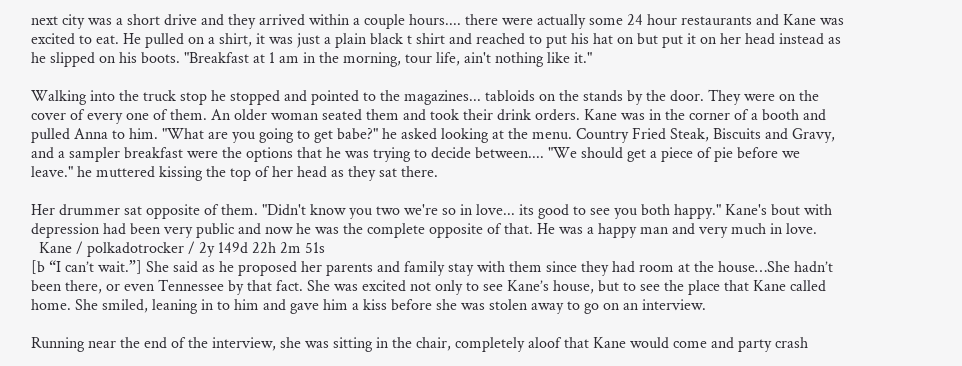next city was a short drive and they arrived within a couple hours.... there were actually some 24 hour restaurants and Kane was excited to eat. He pulled on a shirt, it was just a plain black t shirt and reached to put his hat on but put it on her head instead as he slipped on his boots. "Breakfast at 1 am in the morning, tour life, ain't nothing like it."

Walking into the truck stop he stopped and pointed to the magazines... tabloids on the stands by the door. They were on the cover of every one of them. An older woman seated them and took their drink orders. Kane was in the corner of a booth and pulled Anna to him. "What are you going to get babe?" he asked looking at the menu. Country Fried Steak, Biscuits and Gravy, and a sampler breakfast were the options that he was trying to decide between.... "We should get a piece of pie before we leave." he muttered kissing the top of her head as they sat there.

Her drummer sat opposite of them. "Didn't know you two we're so in love... its good to see you both happy." Kane's bout with depression had been very public and now he was the complete opposite of that. He was a happy man and very much in love.
  Kane / polkadotrocker / 2y 149d 22h 2m 51s
[b “I can’t wait.”] She said as he proposed her parents and family stay with them since they had room at the house…She hadn’t been there, or even Tennessee by that fact. She was excited not only to see Kane’s house, but to see the place that Kane called home. She smiled, leaning in to him and gave him a kiss before she was stolen away to go on an interview.

Running near the end of the interview, she was sitting in the chair, completely aloof that Kane would come and party crash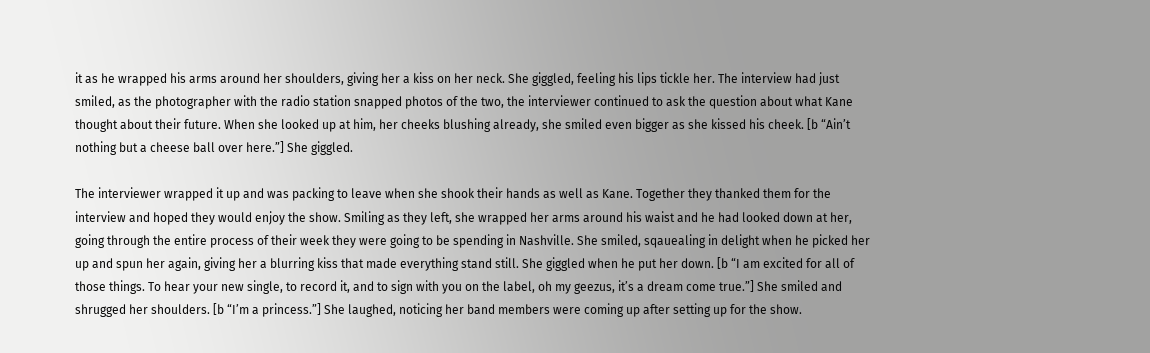it as he wrapped his arms around her shoulders, giving her a kiss on her neck. She giggled, feeling his lips tickle her. The interview had just smiled, as the photographer with the radio station snapped photos of the two, the interviewer continued to ask the question about what Kane thought about their future. When she looked up at him, her cheeks blushing already, she smiled even bigger as she kissed his cheek. [b “Ain’t nothing but a cheese ball over here.”] She giggled.

The interviewer wrapped it up and was packing to leave when she shook their hands as well as Kane. Together they thanked them for the interview and hoped they would enjoy the show. Smiling as they left, she wrapped her arms around his waist and he had looked down at her, going through the entire process of their week they were going to be spending in Nashville. She smiled, sqauealing in delight when he picked her up and spun her again, giving her a blurring kiss that made everything stand still. She giggled when he put her down. [b “I am excited for all of those things. To hear your new single, to record it, and to sign with you on the label, oh my geezus, it’s a dream come true.”] She smiled and shrugged her shoulders. [b “I’m a princess.”] She laughed, noticing her band members were coming up after setting up for the show.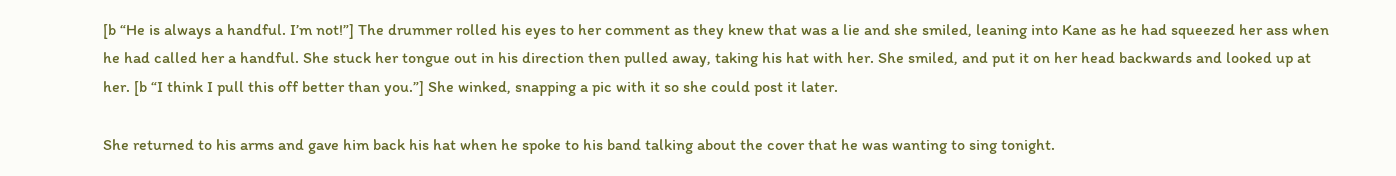[b “He is always a handful. I’m not!”] The drummer rolled his eyes to her comment as they knew that was a lie and she smiled, leaning into Kane as he had squeezed her ass when he had called her a handful. She stuck her tongue out in his direction then pulled away, taking his hat with her. She smiled, and put it on her head backwards and looked up at her. [b “I think I pull this off better than you.”] She winked, snapping a pic with it so she could post it later.

She returned to his arms and gave him back his hat when he spoke to his band talking about the cover that he was wanting to sing tonight.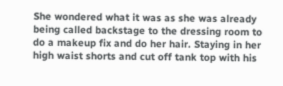She wondered what it was as she was already being called backstage to the dressing room to do a makeup fix and do her hair. Staying in her high waist shorts and cut off tank top with his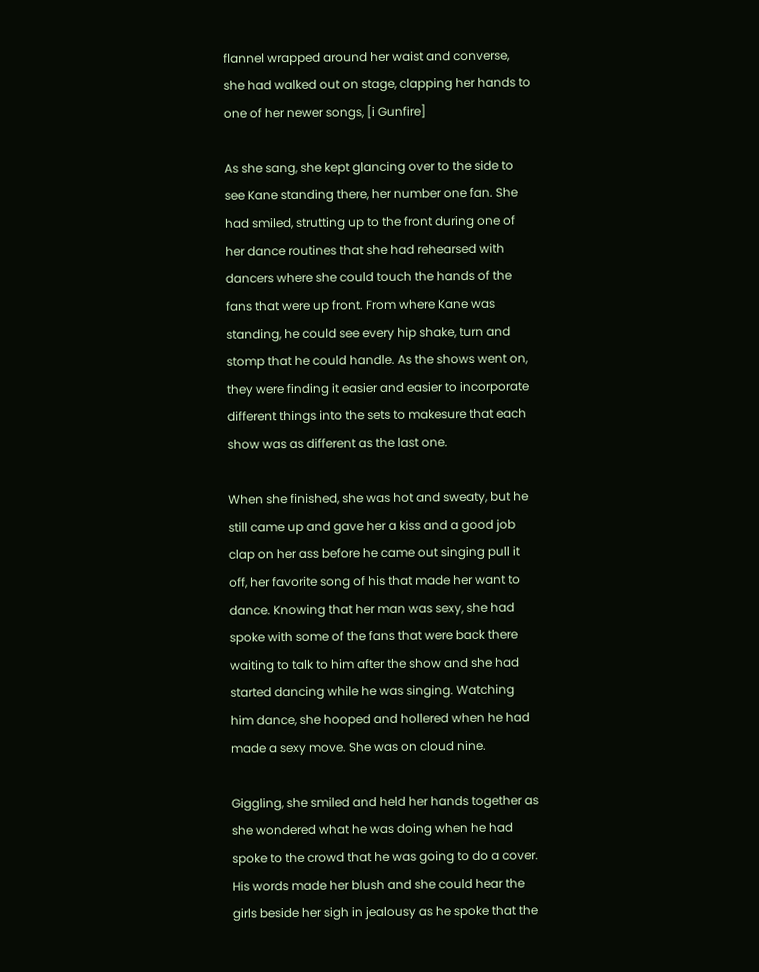flannel wrapped around her waist and converse, she had walked out on stage, clapping her hands to one of her newer songs, [i Gunfire]

As she sang, she kept glancing over to the side to see Kane standing there, her number one fan. She had smiled, strutting up to the front during one of her dance routines that she had rehearsed with dancers where she could touch the hands of the fans that were up front. From where Kane was standing, he could see every hip shake, turn and stomp that he could handle. As the shows went on, they were finding it easier and easier to incorporate different things into the sets to makesure that each show was as different as the last one.

When she finished, she was hot and sweaty, but he still came up and gave her a kiss and a good job clap on her ass before he came out singing pull it off, her favorite song of his that made her want to dance. Knowing that her man was sexy, she had spoke with some of the fans that were back there waiting to talk to him after the show and she had started dancing while he was singing. Watching him dance, she hooped and hollered when he had made a sexy move. She was on cloud nine.

Giggling, she smiled and held her hands together as she wondered what he was doing when he had spoke to the crowd that he was going to do a cover. His words made her blush and she could hear the girls beside her sigh in jealousy as he spoke that the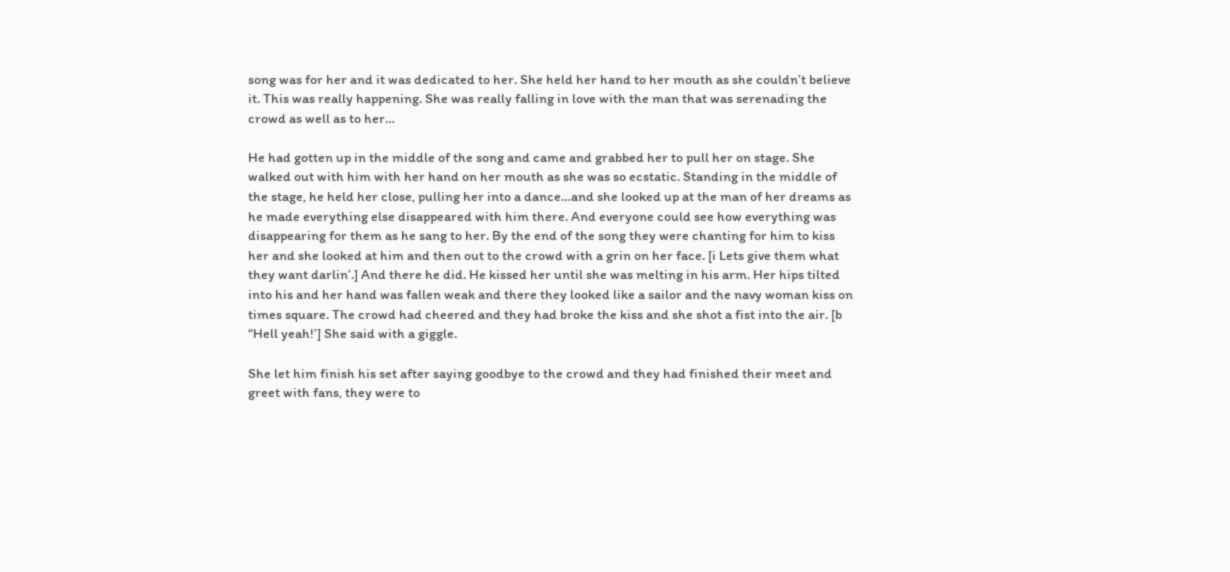song was for her and it was dedicated to her. She held her hand to her mouth as she couldn’t believe it. This was really happening. She was really falling in love with the man that was serenading the crowd as well as to her…

He had gotten up in the middle of the song and came and grabbed her to pull her on stage. She walked out with him with her hand on her mouth as she was so ecstatic. Standing in the middle of the stage, he held her close, pulling her into a dance…and she looked up at the man of her dreams as he made everything else disappeared with him there. And everyone could see how everything was disappearing for them as he sang to her. By the end of the song they were chanting for him to kiss her and she looked at him and then out to the crowd with a grin on her face. [i Lets give them what they want darlin’.] And there he did. He kissed her until she was melting in his arm. Her hips tilted into his and her hand was fallen weak and there they looked like a sailor and the navy woman kiss on times square. The crowd had cheered and they had broke the kiss and she shot a fist into the air. [b “Hell yeah!’] She said with a giggle.

She let him finish his set after saying goodbye to the crowd and they had finished their meet and greet with fans, they were to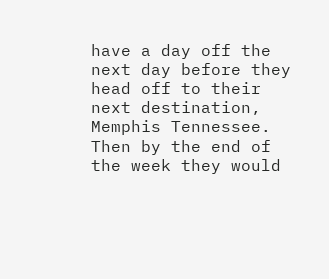have a day off the next day before they head off to their next destination, Memphis Tennessee. Then by the end of the week they would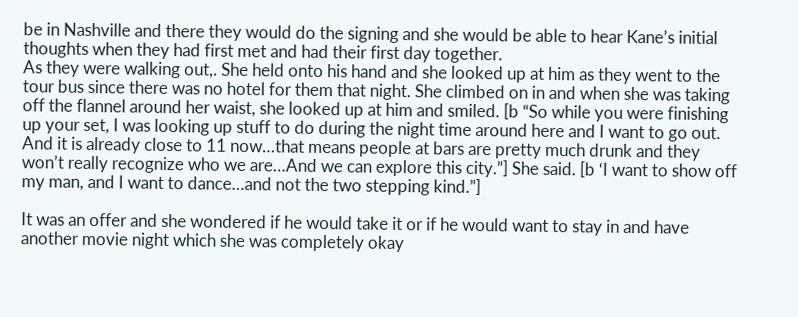be in Nashville and there they would do the signing and she would be able to hear Kane’s initial thoughts when they had first met and had their first day together.
As they were walking out,. She held onto his hand and she looked up at him as they went to the tour bus since there was no hotel for them that night. She climbed on in and when she was taking off the flannel around her waist, she looked up at him and smiled. [b “So while you were finishing up your set, I was looking up stuff to do during the night time around here and I want to go out. And it is already close to 11 now…that means people at bars are pretty much drunk and they won’t really recognize who we are…And we can explore this city.”] She said. [b ‘I want to show off my man, and I want to dance…and not the two stepping kind.”]

It was an offer and she wondered if he would take it or if he would want to stay in and have another movie night which she was completely okay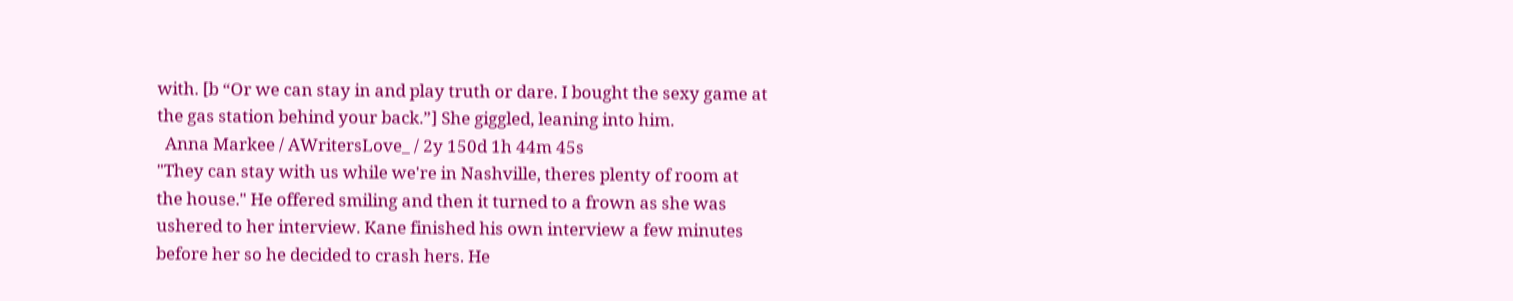with. [b “Or we can stay in and play truth or dare. I bought the sexy game at the gas station behind your back.”] She giggled, leaning into him.
  Anna Markee / AWritersLove_ / 2y 150d 1h 44m 45s
"They can stay with us while we're in Nashville, theres plenty of room at the house." He offered smiling and then it turned to a frown as she was ushered to her interview. Kane finished his own interview a few minutes before her so he decided to crash hers. He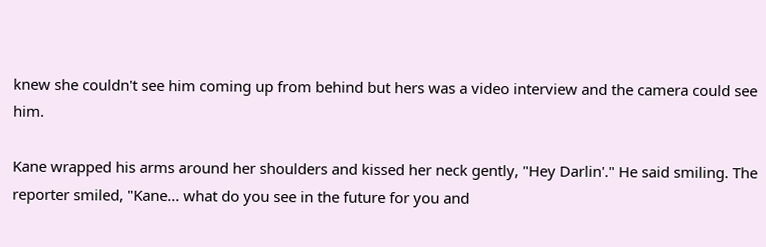knew she couldn't see him coming up from behind but hers was a video interview and the camera could see him.

Kane wrapped his arms around her shoulders and kissed her neck gently, "Hey Darlin'." He said smiling. The reporter smiled, "Kane... what do you see in the future for you and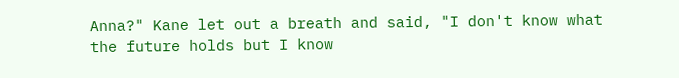Anna?" Kane let out a breath and said, "I don't know what the future holds but I know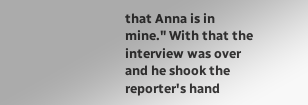that Anna is in mine." With that the interview was over and he shook the reporter's hand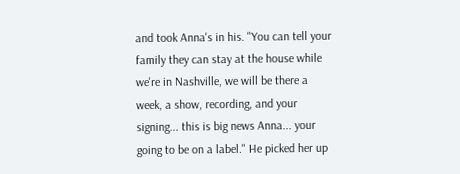and took Anna's in his. "You can tell your family they can stay at the house while we're in Nashville, we will be there a week, a show, recording, and your signing... this is big news Anna... your going to be on a label." He picked her up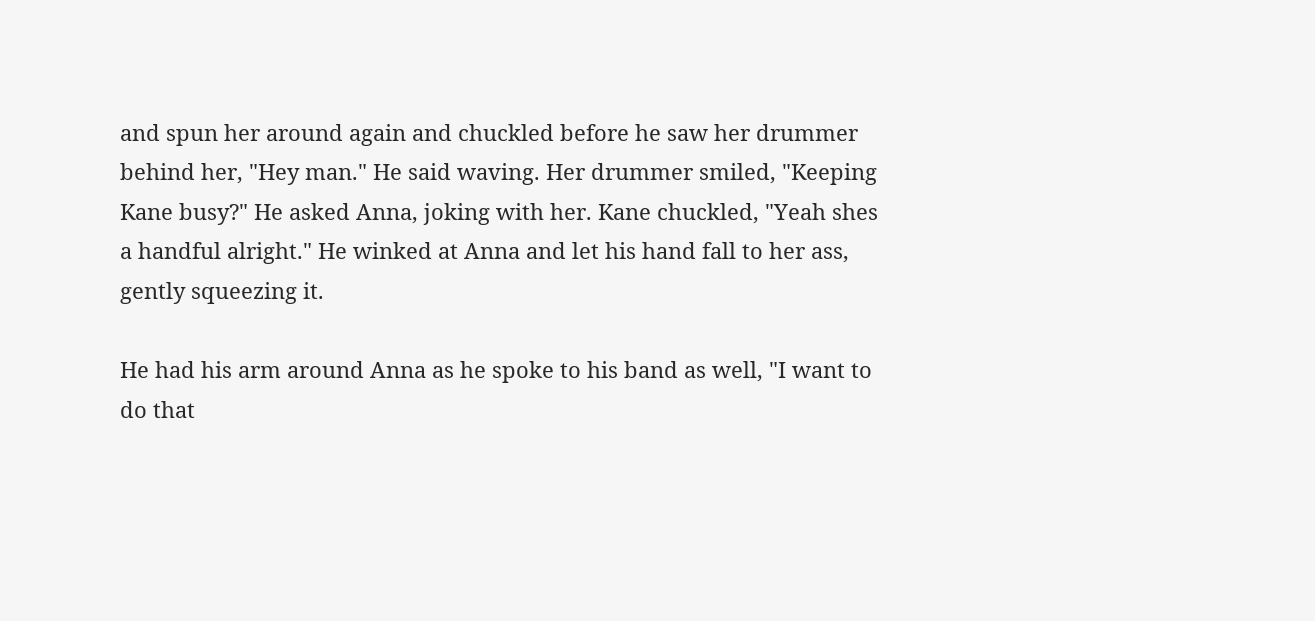and spun her around again and chuckled before he saw her drummer behind her, "Hey man." He said waving. Her drummer smiled, "Keeping Kane busy?" He asked Anna, joking with her. Kane chuckled, "Yeah shes a handful alright." He winked at Anna and let his hand fall to her ass, gently squeezing it.

He had his arm around Anna as he spoke to his band as well, "I want to do that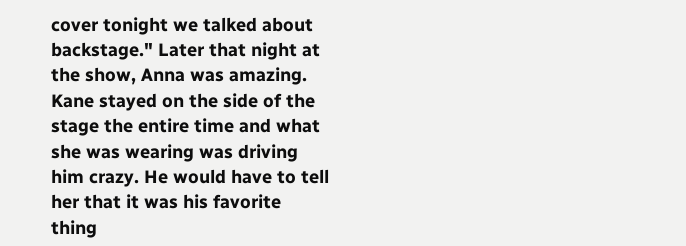cover tonight we talked about backstage." Later that night at the show, Anna was amazing. Kane stayed on the side of the stage the entire time and what she was wearing was driving him crazy. He would have to tell her that it was his favorite thing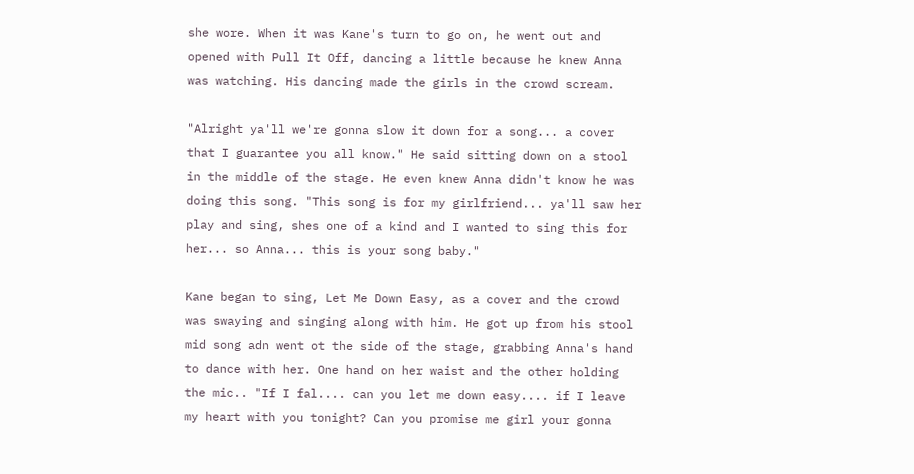she wore. When it was Kane's turn to go on, he went out and opened with Pull It Off, dancing a little because he knew Anna was watching. His dancing made the girls in the crowd scream.

"Alright ya'll we're gonna slow it down for a song... a cover that I guarantee you all know." He said sitting down on a stool in the middle of the stage. He even knew Anna didn't know he was doing this song. "This song is for my girlfriend... ya'll saw her play and sing, shes one of a kind and I wanted to sing this for her... so Anna... this is your song baby."

Kane began to sing, Let Me Down Easy, as a cover and the crowd was swaying and singing along with him. He got up from his stool mid song adn went ot the side of the stage, grabbing Anna's hand to dance with her. One hand on her waist and the other holding the mic.. "If I fal.... can you let me down easy.... if I leave my heart with you tonight? Can you promise me girl your gonna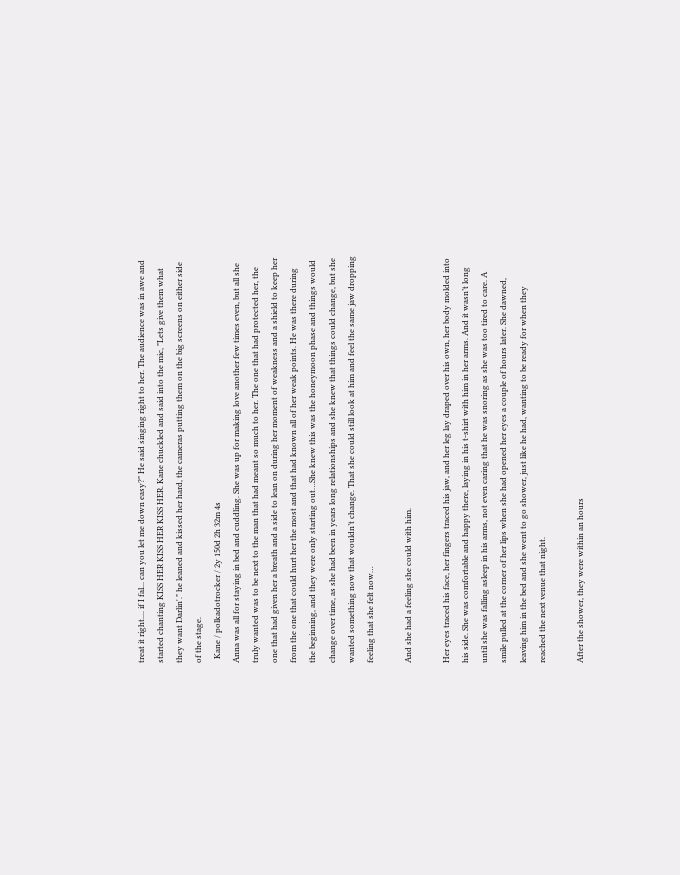treat it right.... if I fal... can you let me down easy?" He said singing right to her. The audience was in awe and started chanting KISS HER KISS HER KISS HER. Kane chuckled and said into the mic, "Lets give them what they want Darlin'." he leaned and kissed her hard, the cameras putting them on the big screens on either side of the stage.
  Kane / polkadotrocker / 2y 150d 2h 32m 4s
Anna was all for staying in bed and cuddling. She was up for making love another few times even, but all she truly wanted was to be next to the man that had meant so much to her. The one that had protected her, the one that had given her a breath and a side to lean on during her moment of weakness and a shield to keep her from the one that could hurt her the most and that had known all of her weak points. He was there during the beginning, and they were only starting out…She knew this was the honeymoon phase and things would change over time, as she had been in years long relationships and she knew that things could change, but she wanted something now that wouldn’t change. That she could still look at him and feel the same jaw dropping feeling that she felt now…

And she had a feeling she could with him.

Her eyes traced his face, her fingers traced his jaw, and her leg lay draped over his own, her body molded into his side. She was comfortable and happy there, laying in his t-shirt with him in her arms. And it wasn’t long until she was falling asleep in his arms, not even caring that he was snoring as she was too tired to care. A smile pulled at the corner of her lips when she had opened her eyes a couple of hours later. She dawned, leaving him in the bed and she went to go shower, just like he had, wanting to be ready for when they reached the next venue that night.

After the shower, they were within an hours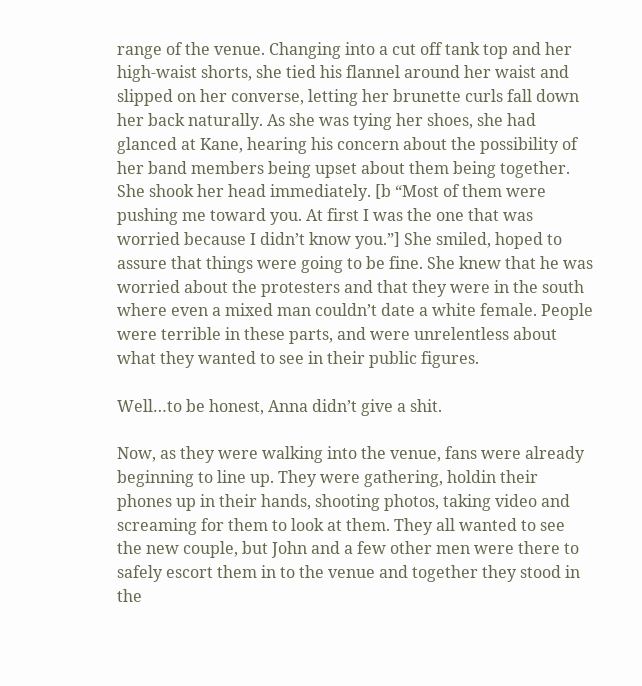range of the venue. Changing into a cut off tank top and her high-waist shorts, she tied his flannel around her waist and slipped on her converse, letting her brunette curls fall down her back naturally. As she was tying her shoes, she had glanced at Kane, hearing his concern about the possibility of her band members being upset about them being together. She shook her head immediately. [b “Most of them were pushing me toward you. At first I was the one that was worried because I didn’t know you.”] She smiled, hoped to assure that things were going to be fine. She knew that he was worried about the protesters and that they were in the south where even a mixed man couldn’t date a white female. People were terrible in these parts, and were unrelentless about what they wanted to see in their public figures.

Well…to be honest, Anna didn’t give a shit.

Now, as they were walking into the venue, fans were already beginning to line up. They were gathering, holdin their phones up in their hands, shooting photos, taking video and screaming for them to look at them. They all wanted to see the new couple, but John and a few other men were there to safely escort them in to the venue and together they stood in the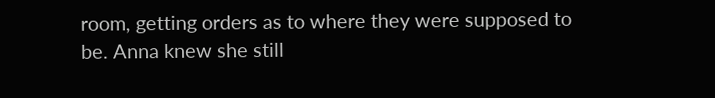room, getting orders as to where they were supposed to be. Anna knew she still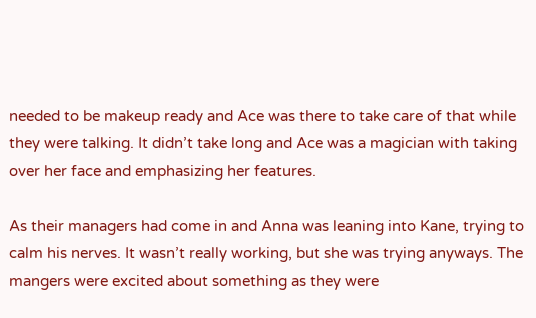needed to be makeup ready and Ace was there to take care of that while they were talking. It didn’t take long and Ace was a magician with taking over her face and emphasizing her features.

As their managers had come in and Anna was leaning into Kane, trying to calm his nerves. It wasn’t really working, but she was trying anyways. The mangers were excited about something as they were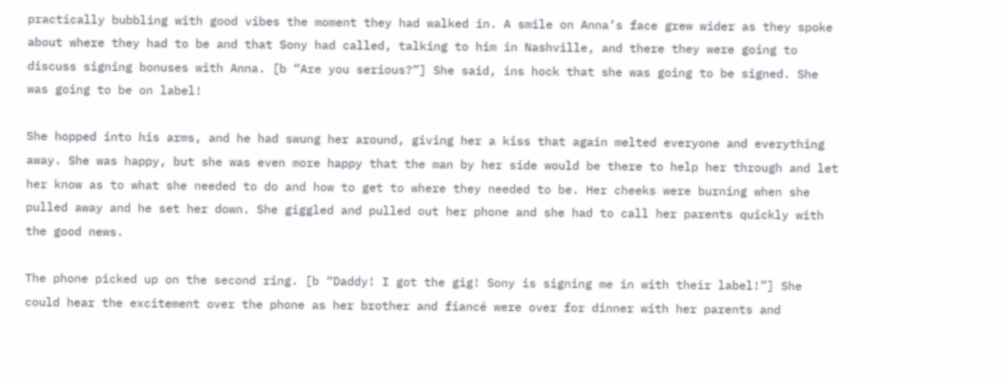practically bubbling with good vibes the moment they had walked in. A smile on Anna’s face grew wider as they spoke about where they had to be and that Sony had called, talking to him in Nashville, and there they were going to discuss signing bonuses with Anna. [b “Are you serious?”] She said, ins hock that she was going to be signed. She was going to be on label!

She hopped into his arms, and he had swung her around, giving her a kiss that again melted everyone and everything away. She was happy, but she was even more happy that the man by her side would be there to help her through and let her know as to what she needed to do and how to get to where they needed to be. Her cheeks were burning when she pulled away and he set her down. She giggled and pulled out her phone and she had to call her parents quickly with the good news.

The phone picked up on the second ring. [b “Daddy! I got the gig! Sony is signing me in with their label!”] She could hear the excitement over the phone as her brother and fiancé were over for dinner with her parents and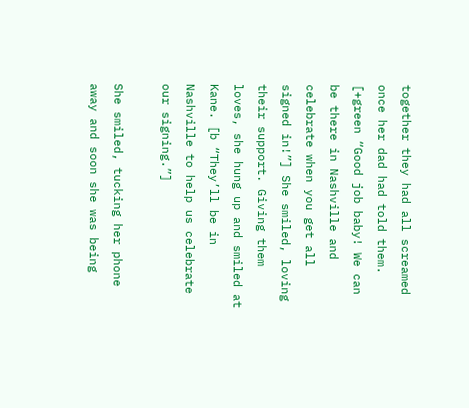together they had all screamed once her dad had told them. [+green “Good job baby! We can be there in Nashville and celebrate when you get all signed in!”] She smiled, loving their support. Giving them loves, she hung up and smiled at Kane. [b “They’ll be in Nashville to help us celebrate our signing.”]

She smiled, tucking her phone away and soon she was being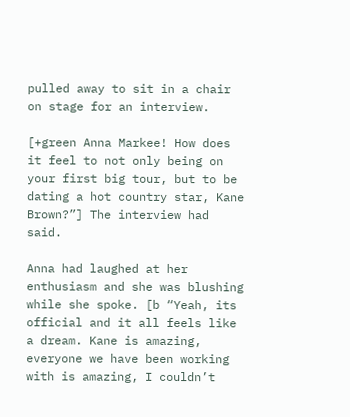pulled away to sit in a chair on stage for an interview.

[+green Anna Markee! How does it feel to not only being on your first big tour, but to be dating a hot country star, Kane Brown?”] The interview had said.

Anna had laughed at her enthusiasm and she was blushing while she spoke. [b “Yeah, its official and it all feels like a dream. Kane is amazing, everyone we have been working with is amazing, I couldn’t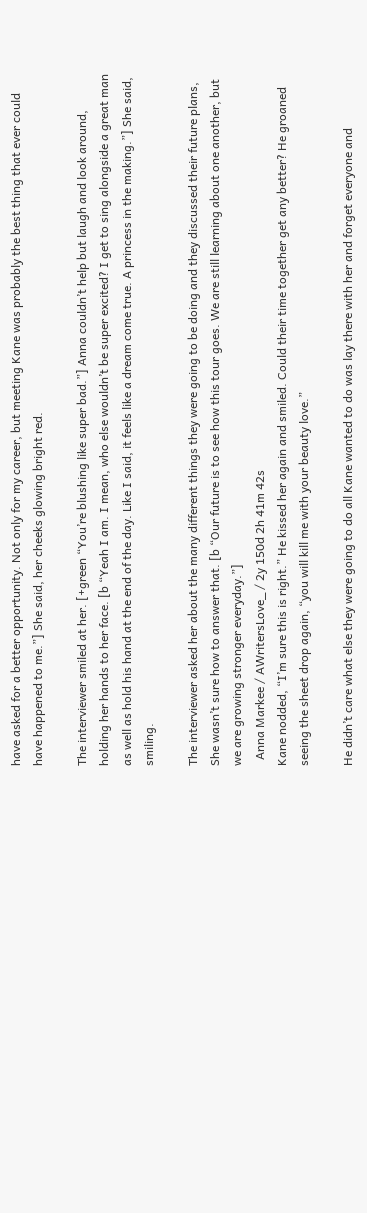have asked for a better opportunity. Not only for my career, but meeting Kane was probably the best thing that ever could have happened to me.”] She said, her cheeks glowing bright red.

The interviewer smiled at her. [+green “You’re blushing like super bad.”] Anna couldn’t help but laugh and look around, holding her hands to her face. [b “Yeah I am. I mean, who else wouldn’t be super excited? I get to sing alongside a great man as well as hold his hand at the end of the day. Like I said, it feels like a dream come true. A princess in the making.”] She said, smiling.

The interviewer asked her about the many different things they were going to be doing and they discussed their future plans, She wasn’t sure how to answer that. [b “Our future is to see how this tour goes. We are still learning about one another, but we are growing stronger everyday.”]
  Anna Markee / AWritersLove_ / 2y 150d 2h 41m 42s
Kane nodded, “I’m sure this is right.” He kissed her again and smiled. Could their time together get any better? He groaned seeing the sheet drop again, “you will kill me with your beauty love.”

He didn’t care what else they were going to do all Kane wanted to do was lay there with her and forget everyone and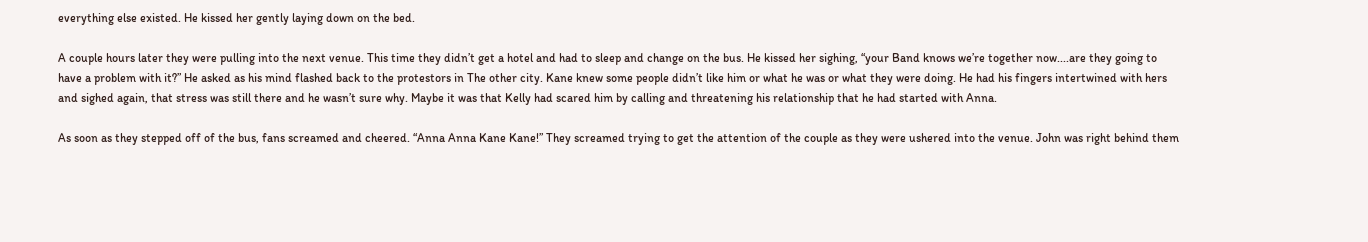everything else existed. He kissed her gently laying down on the bed.

A couple hours later they were pulling into the next venue. This time they didn’t get a hotel and had to sleep and change on the bus. He kissed her sighing, “your Band knows we’re together now....are they going to have a problem with it?” He asked as his mind flashed back to the protestors in The other city. Kane knew some people didn’t like him or what he was or what they were doing. He had his fingers intertwined with hers and sighed again, that stress was still there and he wasn’t sure why. Maybe it was that Kelly had scared him by calling and threatening his relationship that he had started with Anna.

As soon as they stepped off of the bus, fans screamed and cheered. “Anna Anna Kane Kane!” They screamed trying to get the attention of the couple as they were ushered into the venue. John was right behind them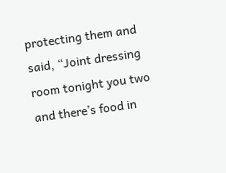protecting them and said, “Joint dressing room tonight you two and there’s food in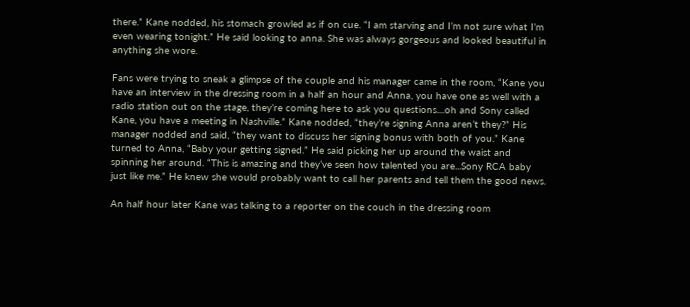there.” Kane nodded, his stomach growled as if on cue. “I am starving and I’m not sure what I’m even wearing tonight.” He said looking to anna. She was always gorgeous and looked beautiful in anything she wore.

Fans were trying to sneak a glimpse of the couple and his manager came in the room, “Kane you have an interview in the dressing room in a half an hour and Anna, you have one as well with a radio station out on the stage, they’re coming here to ask you questions....oh and Sony called Kane, you have a meeting in Nashville.” Kane nodded, “they’re signing Anna aren’t they?” His manager nodded and said, “they want to discuss her signing bonus with both of you.” Kane turned to Anna, “Baby your getting signed.” He said picking her up around the waist and spinning her around. “This is amazing and they’ve seen how talented you are...Sony RCA baby just like me.” He knew she would probably want to call her parents and tell them the good news.

An half hour later Kane was talking to a reporter on the couch in the dressing room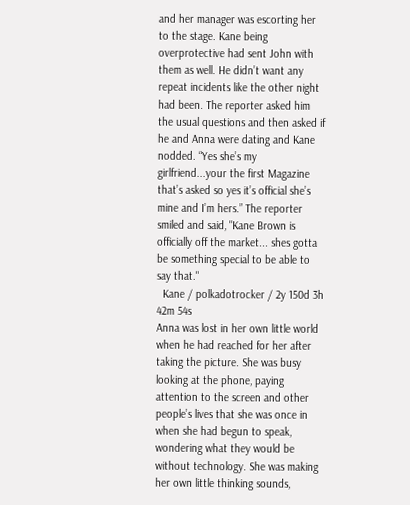and her manager was escorting her to the stage. Kane being overprotective had sent John with them as well. He didn’t want any repeat incidents like the other night had been. The reporter asked him the usual questions and then asked if he and Anna were dating and Kane nodded. “Yes she’s my girlfriend...your the first Magazine that’s asked so yes it’s official she’s mine and I’m hers.” The reporter smiled and said, "Kane Brown is officially off the market... shes gotta be something special to be able to say that."
  Kane / polkadotrocker / 2y 150d 3h 42m 54s
Anna was lost in her own little world when he had reached for her after taking the picture. She was busy looking at the phone, paying attention to the screen and other people’s lives that she was once in when she had begun to speak, wondering what they would be without technology. She was making her own little thinking sounds,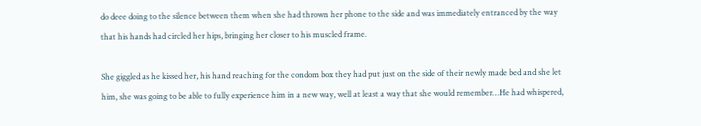do deee doing to the silence between them when she had thrown her phone to the side and was immediately entranced by the way that his hands had circled her hips, bringing her closer to his muscled frame.

She giggled as he kissed her, his hand reaching for the condom box they had put just on the side of their newly made bed and she let him, she was going to be able to fully experience him in a new way, well at least a way that she would remember…He had whispered,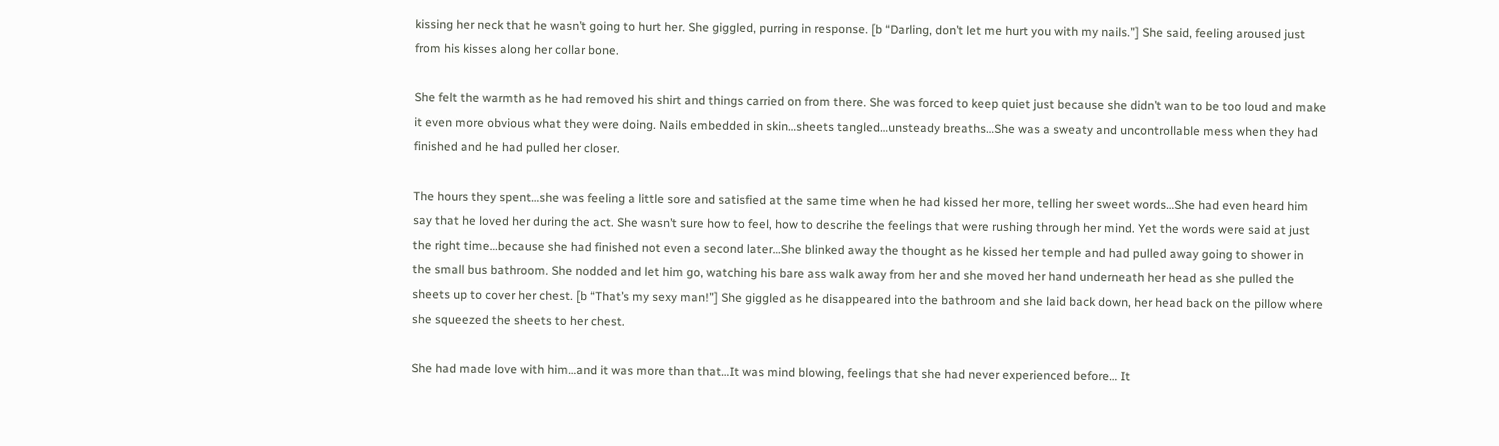kissing her neck that he wasn’t going to hurt her. She giggled, purring in response. [b “Darling, don’t let me hurt you with my nails.”] She said, feeling aroused just from his kisses along her collar bone.

She felt the warmth as he had removed his shirt and things carried on from there. She was forced to keep quiet just because she didn’t wan to be too loud and make it even more obvious what they were doing. Nails embedded in skin…sheets tangled…unsteady breaths…She was a sweaty and uncontrollable mess when they had finished and he had pulled her closer.

The hours they spent…she was feeling a little sore and satisfied at the same time when he had kissed her more, telling her sweet words…She had even heard him say that he loved her during the act. She wasn’t sure how to feel, how to descrihe the feelings that were rushing through her mind. Yet the words were said at just the right time…because she had finished not even a second later…She blinked away the thought as he kissed her temple and had pulled away going to shower in the small bus bathroom. She nodded and let him go, watching his bare ass walk away from her and she moved her hand underneath her head as she pulled the sheets up to cover her chest. [b “That’s my sexy man!”] She giggled as he disappeared into the bathroom and she laid back down, her head back on the pillow where she squeezed the sheets to her chest.

She had made love with him…and it was more than that…It was mind blowing, feelings that she had never experienced before… It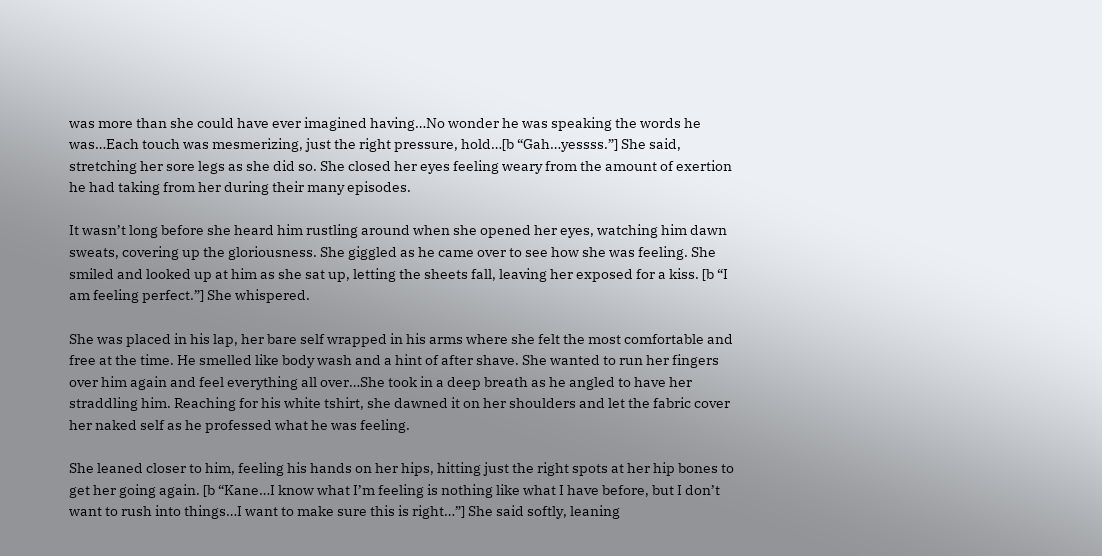was more than she could have ever imagined having…No wonder he was speaking the words he was…Each touch was mesmerizing, just the right pressure, hold…[b “Gah…yessss.”] She said, stretching her sore legs as she did so. She closed her eyes feeling weary from the amount of exertion he had taking from her during their many episodes.

It wasn’t long before she heard him rustling around when she opened her eyes, watching him dawn sweats, covering up the gloriousness. She giggled as he came over to see how she was feeling. She smiled and looked up at him as she sat up, letting the sheets fall, leaving her exposed for a kiss. [b “I am feeling perfect.”] She whispered.

She was placed in his lap, her bare self wrapped in his arms where she felt the most comfortable and free at the time. He smelled like body wash and a hint of after shave. She wanted to run her fingers over him again and feel everything all over…She took in a deep breath as he angled to have her straddling him. Reaching for his white tshirt, she dawned it on her shoulders and let the fabric cover her naked self as he professed what he was feeling.

She leaned closer to him, feeling his hands on her hips, hitting just the right spots at her hip bones to get her going again. [b “Kane…I know what I’m feeling is nothing like what I have before, but I don’t want to rush into things…I want to make sure this is right…”] She said softly, leaning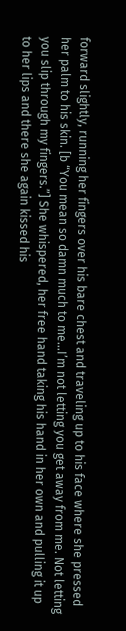forward slightly, running her fingers over his bare chest and traveling up to his face where she pressed her palm to his skin. [b “You mean so damn much to me…I’m not letting you get away from me. Not letting you slip through my fingers.”] She whispered, her free hand taking his hand in her own and pulling it up to her lips and there she again kissed his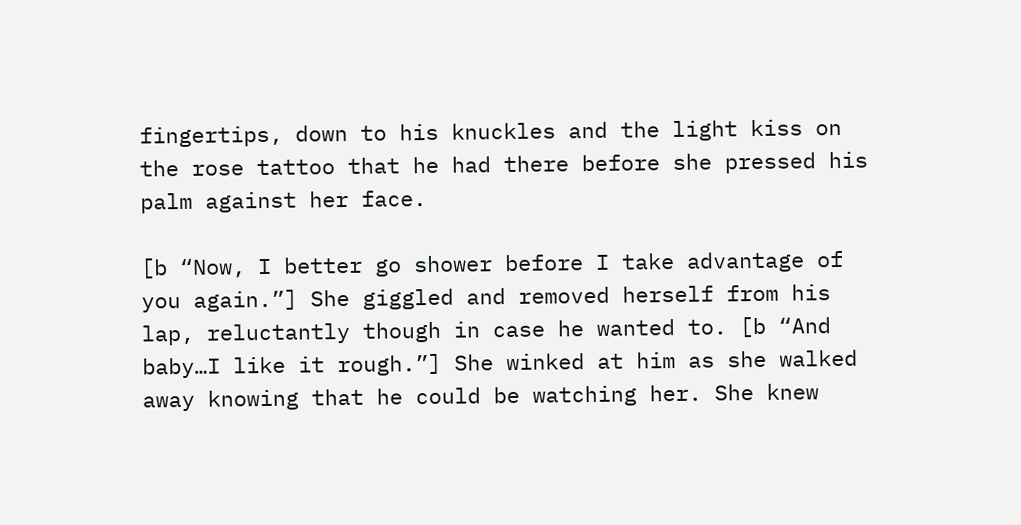fingertips, down to his knuckles and the light kiss on the rose tattoo that he had there before she pressed his palm against her face.

[b “Now, I better go shower before I take advantage of you again.”] She giggled and removed herself from his lap, reluctantly though in case he wanted to. [b “And baby…I like it rough.”] She winked at him as she walked away knowing that he could be watching her. She knew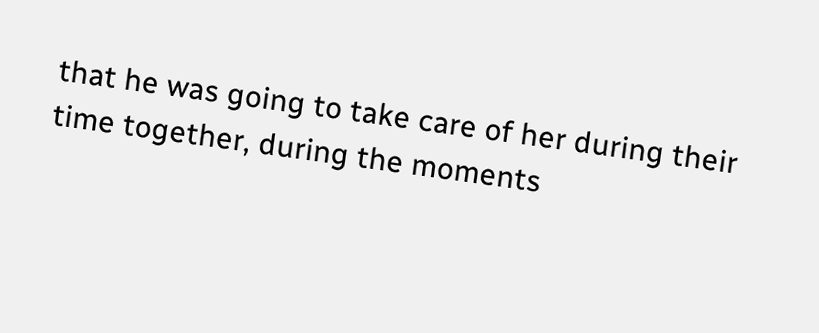that he was going to take care of her during their time together, during the moments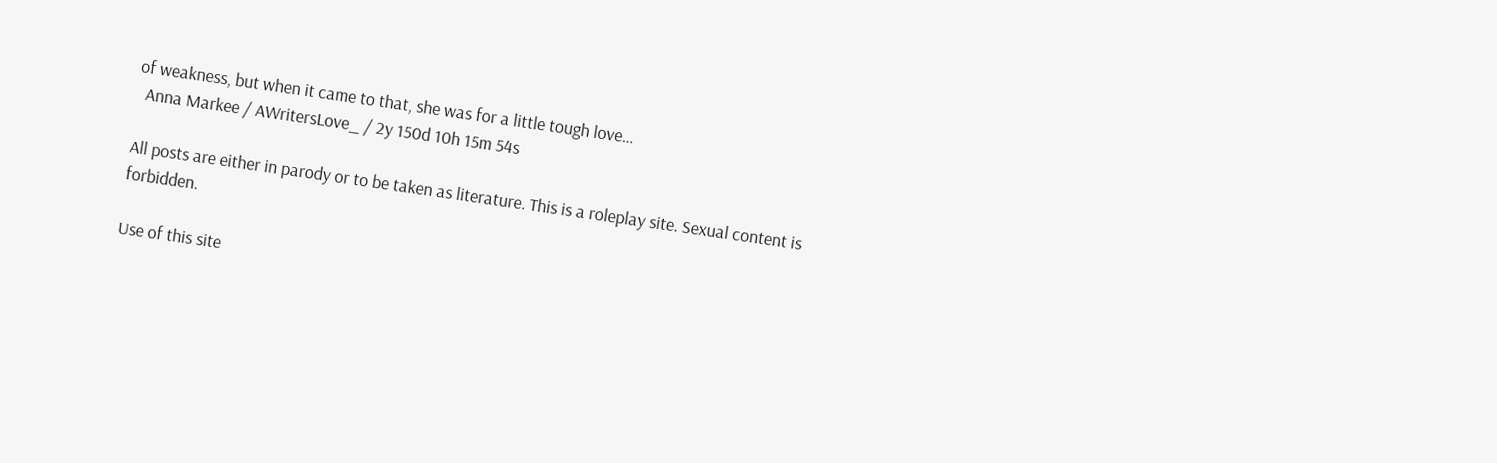of weakness, but when it came to that, she was for a little tough love…
  Anna Markee / AWritersLove_ / 2y 150d 10h 15m 54s

All posts are either in parody or to be taken as literature. This is a roleplay site. Sexual content is forbidden.

Use of this site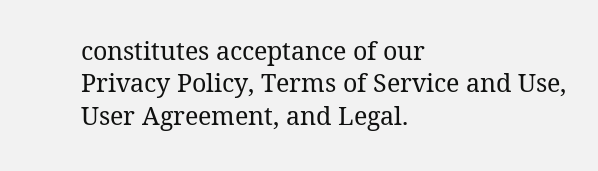constitutes acceptance of our
Privacy Policy, Terms of Service and Use, User Agreement, and Legal.